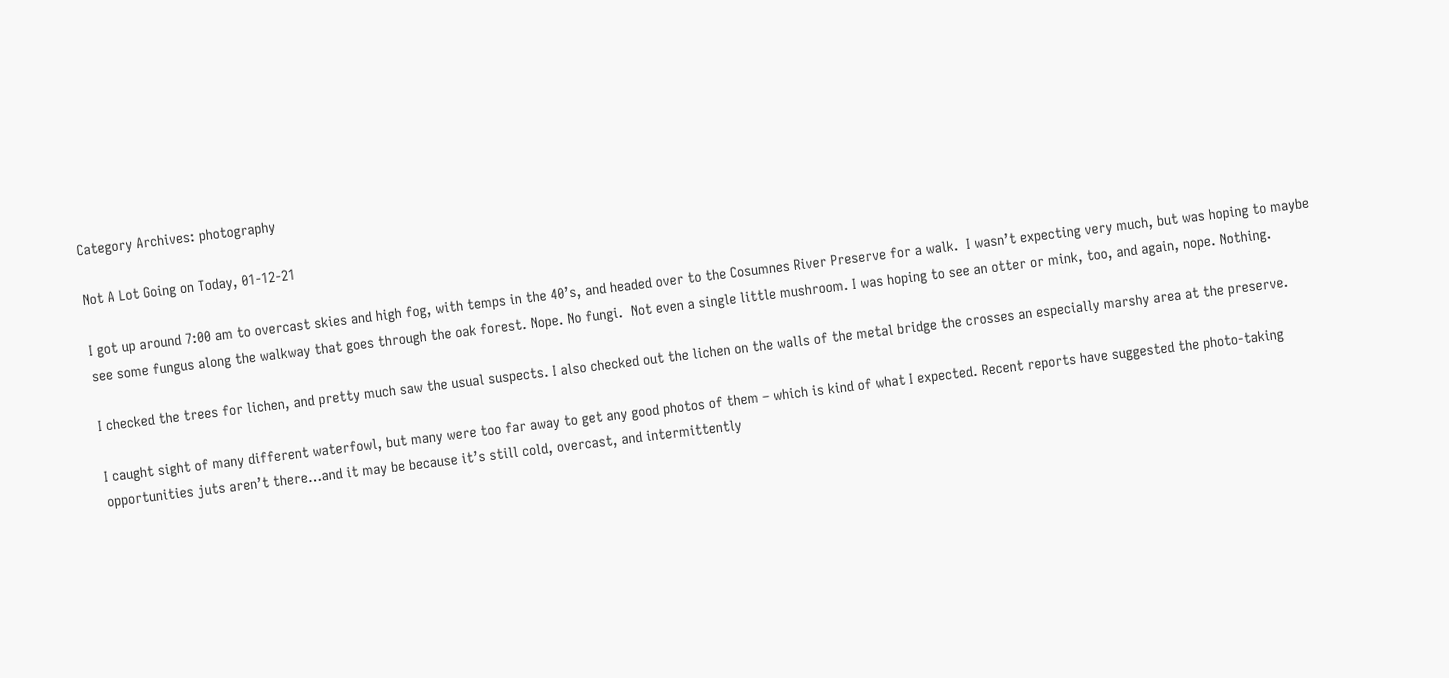Category Archives: photography

Not A Lot Going on Today, 01-12-21

I got up around 7:00 am to overcast skies and high fog, with temps in the 40’s, and headed over to the Cosumnes River Preserve for a walk.  I wasn’t expecting very much, but was hoping to maybe see some fungus along the walkway that goes through the oak forest. Nope. No fungi.  Not even a single little mushroom. I was hoping to see an otter or mink, too, and again, nope. Nothing.

I checked the trees for lichen, and pretty much saw the usual suspects. I also checked out the lichen on the walls of the metal bridge the crosses an especially marshy area at the preserve.

I caught sight of many different waterfowl, but many were too far away to get any good photos of them – which is kind of what I expected. Recent reports have suggested the photo-taking opportunities juts aren’t there…and it may be because it’s still cold, overcast, and intermittently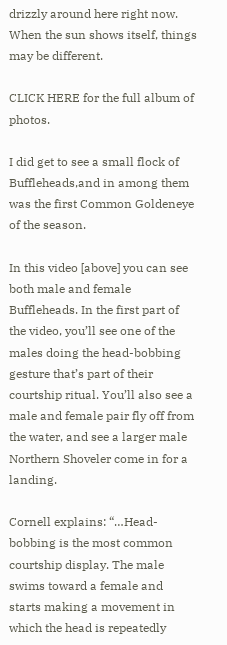drizzly around here right now. When the sun shows itself, things may be different.

CLICK HERE for the full album of photos.

I did get to see a small flock of Buffleheads,and in among them was the first Common Goldeneye of the season.

In this video [above] you can see both male and female Buffleheads. In the first part of the video, you’ll see one of the males doing the head-bobbing gesture that’s part of their courtship ritual. You’ll also see a male and female pair fly off from the water, and see a larger male Northern Shoveler come in for a landing.

Cornell explains: “…Head-bobbing is the most common courtship display. The male swims toward a female and starts making a movement in which the head is repeatedly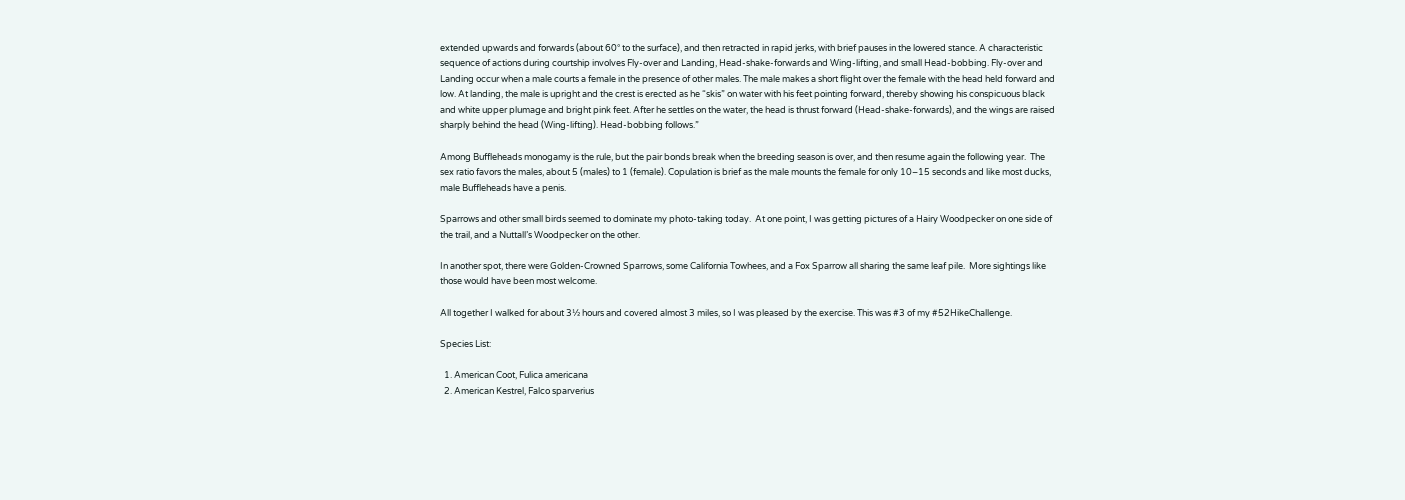extended upwards and forwards (about 60° to the surface), and then retracted in rapid jerks, with brief pauses in the lowered stance. A characteristic sequence of actions during courtship involves Fly-over and Landing, Head-shake-forwards and Wing-lifting, and small Head-bobbing. Fly-over and Landing occur when a male courts a female in the presence of other males. The male makes a short flight over the female with the head held forward and low. At landing, the male is upright and the crest is erected as he “skis” on water with his feet pointing forward, thereby showing his conspicuous black and white upper plumage and bright pink feet. After he settles on the water, the head is thrust forward (Head-shake-forwards), and the wings are raised sharply behind the head (Wing-lifting). Head-bobbing follows.”

Among Buffleheads monogamy is the rule, but the pair bonds break when the breeding season is over, and then resume again the following year.  The sex ratio favors the males, about 5 (males) to 1 (female). Copulation is brief as the male mounts the female for only 10–15 seconds and like most ducks, male Buffleheads have a penis.

Sparrows and other small birds seemed to dominate my photo-taking today.  At one point, I was getting pictures of a Hairy Woodpecker on one side of the trail, and a Nuttall’s Woodpecker on the other.

In another spot, there were Golden-Crowned Sparrows, some California Towhees, and a Fox Sparrow all sharing the same leaf pile.  More sightings like those would have been most welcome.

All together I walked for about 3½ hours and covered almost 3 miles, so I was pleased by the exercise. This was #3 of my #52HikeChallenge.

Species List:

  1. American Coot, Fulica americana
  2. American Kestrel, Falco sparverius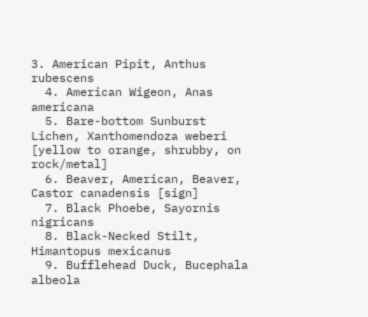3. American Pipit, Anthus rubescens
  4. American Wigeon, Anas americana
  5. Bare-bottom Sunburst Lichen, Xanthomendoza weberi [yellow to orange, shrubby, on rock/metal]
  6. Beaver, American, Beaver, Castor canadensis [sign]
  7. Black Phoebe, Sayornis nigricans
  8. Black-Necked Stilt, Himantopus mexicanus
  9. Bufflehead Duck, Bucephala albeola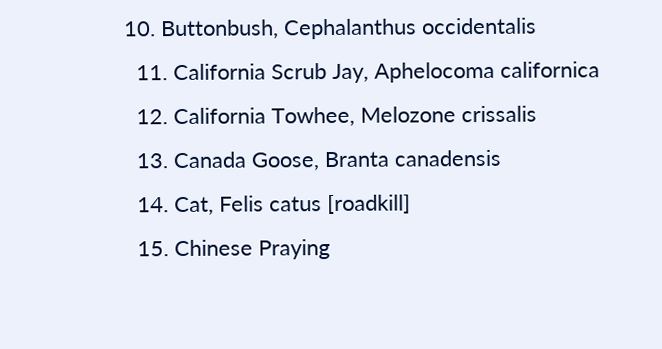10. Buttonbush, Cephalanthus occidentalis
  11. California Scrub Jay, Aphelocoma californica
  12. California Towhee, Melozone crissalis
  13. Canada Goose, Branta canadensis
  14. Cat, Felis catus [roadkill]
  15. Chinese Praying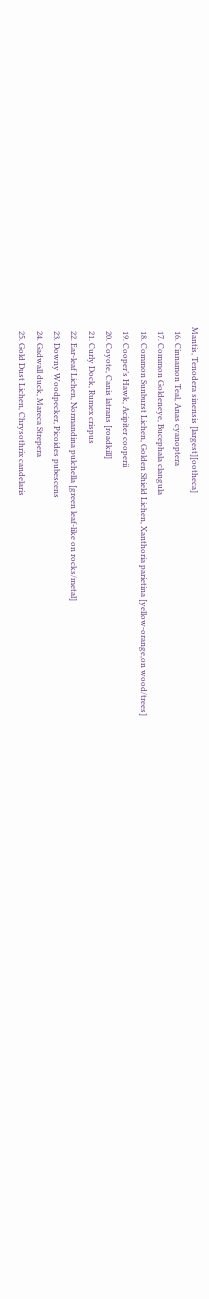Mantis, Tenodera sinensis [largest][ootheca]
  16. Cinnamon Teal, Anas cyanoptera
  17. Common Goldeneye, Bucephala clangula
  18. Common Sunburst Lichen, Golden Shield Lichen, Xanthoria parietina [yellow-orange,on wood/trees]
  19. Cooper’s Hawk, Acipiter cooperii
  20. Coyote, Canis latrans [roadkill]
  21. Curly Dock, Rumex crispus
  22. Ear-leaf Lichen, Normandina pulchella [green leaf-like on rocks/metal]
  23. Downy Woodpecker, Picoides pubescens
  24. Gadwall duck, Mareca Strepera
  25. Gold Dust Lichen, Chrysothrix candelaris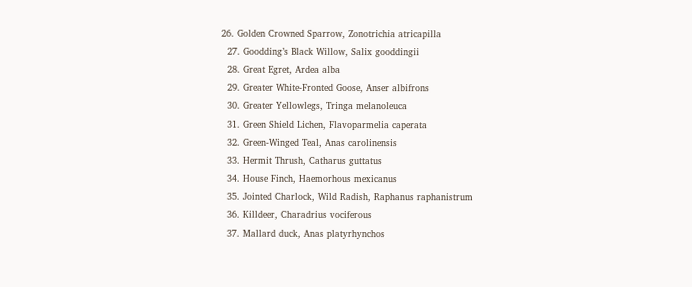26. Golden Crowned Sparrow, Zonotrichia atricapilla
  27. Goodding’s Black Willow, Salix gooddingii
  28. Great Egret, Ardea alba
  29. Greater White-Fronted Goose, Anser albifrons
  30. Greater Yellowlegs, Tringa melanoleuca
  31. Green Shield Lichen, Flavoparmelia caperata
  32. Green-Winged Teal, Anas carolinensis
  33. Hermit Thrush, Catharus guttatus
  34. House Finch, Haemorhous mexicanus
  35. Jointed Charlock, Wild Radish, Raphanus raphanistrum
  36. Killdeer, Charadrius vociferous
  37. Mallard duck, Anas platyrhynchos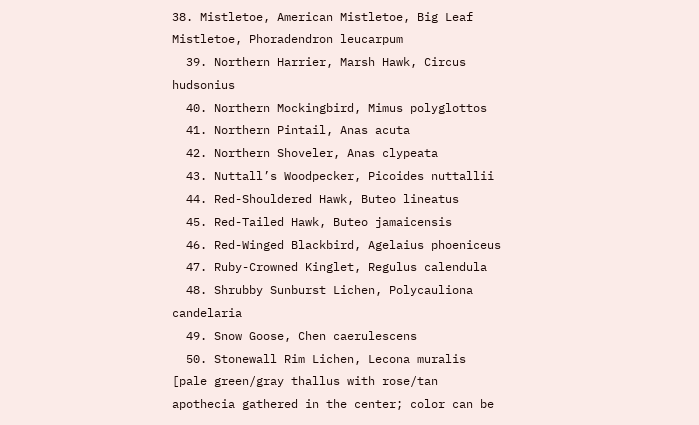38. Mistletoe, American Mistletoe, Big Leaf Mistletoe, Phoradendron leucarpum
  39. Northern Harrier, Marsh Hawk, Circus hudsonius
  40. Northern Mockingbird, Mimus polyglottos
  41. Northern Pintail, Anas acuta
  42. Northern Shoveler, Anas clypeata
  43. Nuttall’s Woodpecker, Picoides nuttallii
  44. Red-Shouldered Hawk, Buteo lineatus
  45. Red-Tailed Hawk, Buteo jamaicensis
  46. Red-Winged Blackbird, Agelaius phoeniceus
  47. Ruby-Crowned Kinglet, Regulus calendula
  48. Shrubby Sunburst Lichen, Polycauliona candelaria
  49. Snow Goose, Chen caerulescens
  50. Stonewall Rim Lichen, Lecona muralis [pale green/gray thallus with rose/tan apothecia gathered in the center; color can be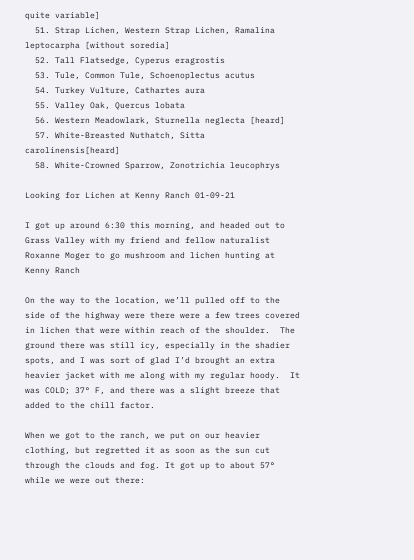quite variable]
  51. Strap Lichen, Western Strap Lichen, Ramalina leptocarpha [without soredia]
  52. Tall Flatsedge, Cyperus eragrostis
  53. Tule, Common Tule, Schoenoplectus acutus
  54. Turkey Vulture, Cathartes aura
  55. Valley Oak, Quercus lobata
  56. Western Meadowlark, Sturnella neglecta [heard]
  57. White-Breasted Nuthatch, Sitta carolinensis[heard]
  58. White-Crowned Sparrow, Zonotrichia leucophrys

Looking for Lichen at Kenny Ranch 01-09-21

I got up around 6:30 this morning, and headed out to Grass Valley with my friend and fellow naturalist Roxanne Moger to go mushroom and lichen hunting at Kenny Ranch

On the way to the location, we’ll pulled off to the side of the highway were there were a few trees covered in lichen that were within reach of the shoulder.  The ground there was still icy, especially in the shadier spots, and I was sort of glad I’d brought an extra heavier jacket with me along with my regular hoody.  It was COLD; 37° F, and there was a slight breeze that added to the chill factor.

When we got to the ranch, we put on our heavier clothing, but regretted it as soon as the sun cut through the clouds and fog. It got up to about 57° while we were out there: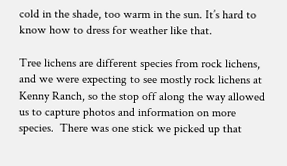cold in the shade, too warm in the sun. It’s hard to know how to dress for weather like that.

Tree lichens are different species from rock lichens, and we were expecting to see mostly rock lichens at Kenny Ranch, so the stop off along the way allowed us to capture photos and information on more species.  There was one stick we picked up that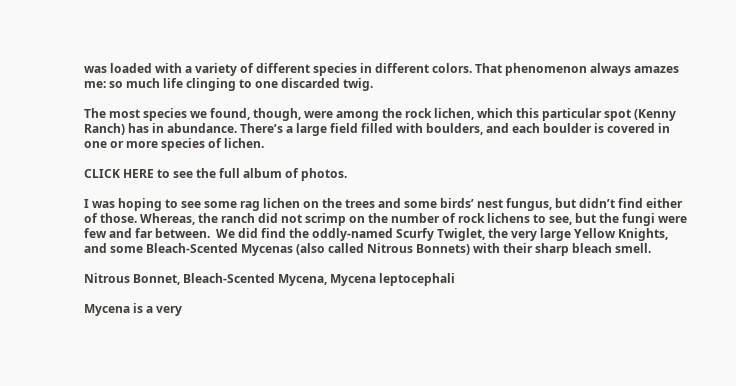was loaded with a variety of different species in different colors. That phenomenon always amazes me: so much life clinging to one discarded twig.

The most species we found, though, were among the rock lichen, which this particular spot (Kenny Ranch) has in abundance. There’s a large field filled with boulders, and each boulder is covered in one or more species of lichen.

CLICK HERE to see the full album of photos.

I was hoping to see some rag lichen on the trees and some birds’ nest fungus, but didn’t find either of those. Whereas, the ranch did not scrimp on the number of rock lichens to see, but the fungi were few and far between.  We did find the oddly-named Scurfy Twiglet, the very large Yellow Knights, and some Bleach-Scented Mycenas (also called Nitrous Bonnets) with their sharp bleach smell.

Nitrous Bonnet, Bleach-Scented Mycena, Mycena leptocephali

Mycena is a very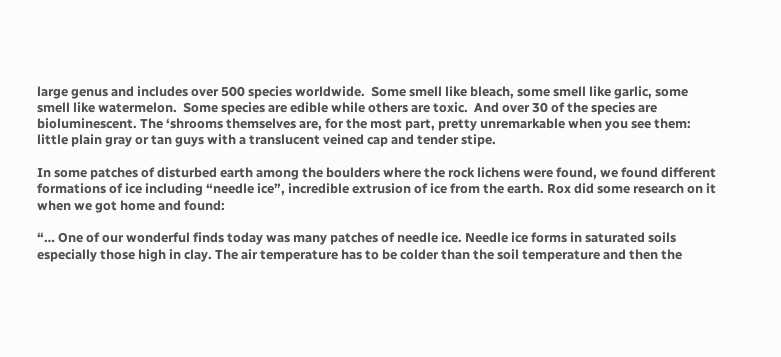large genus and includes over 500 species worldwide.  Some smell like bleach, some smell like garlic, some smell like watermelon.  Some species are edible while others are toxic.  And over 30 of the species are bioluminescent. The ‘shrooms themselves are, for the most part, pretty unremarkable when you see them: little plain gray or tan guys with a translucent veined cap and tender stipe.

In some patches of disturbed earth among the boulders where the rock lichens were found, we found different formations of ice including “needle ice”, incredible extrusion of ice from the earth. Rox did some research on it when we got home and found:

“… One of our wonderful finds today was many patches of needle ice. Needle ice forms in saturated soils especially those high in clay. The air temperature has to be colder than the soil temperature and then the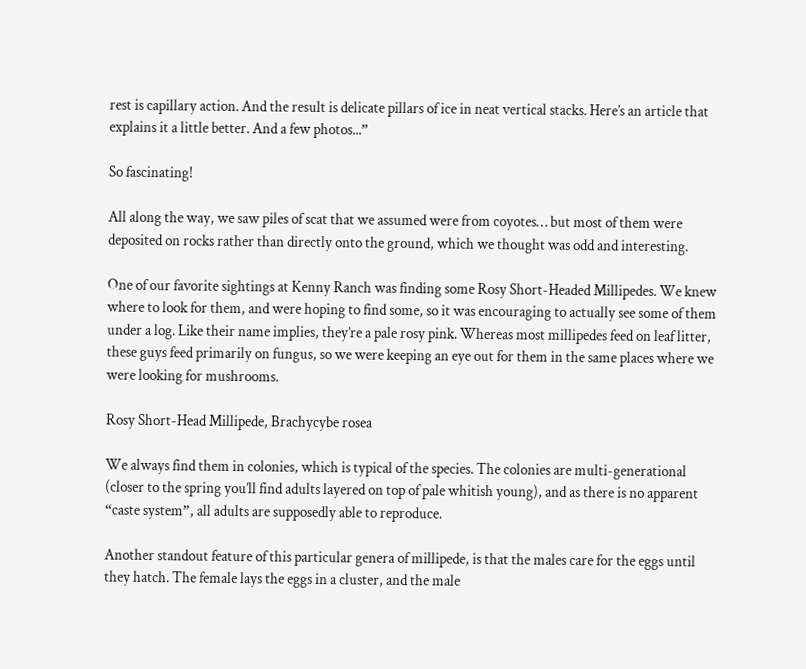rest is capillary action. And the result is delicate pillars of ice in neat vertical stacks. Here’s an article that explains it a little better. And a few photos...”

So fascinating!

All along the way, we saw piles of scat that we assumed were from coyotes… but most of them were deposited on rocks rather than directly onto the ground, which we thought was odd and interesting.

One of our favorite sightings at Kenny Ranch was finding some Rosy Short-Headed Millipedes. We knew where to look for them, and were hoping to find some, so it was encouraging to actually see some of them under a log. Like their name implies, they’re a pale rosy pink. Whereas most millipedes feed on leaf litter, these guys feed primarily on fungus, so we were keeping an eye out for them in the same places where we were looking for mushrooms.

Rosy Short-Head Millipede, Brachycybe rosea

We always find them in colonies, which is typical of the species. The colonies are multi-generational (closer to the spring you’ll find adults layered on top of pale whitish young), and as there is no apparent “caste system”, all adults are supposedly able to reproduce.

Another standout feature of this particular genera of millipede, is that the males care for the eggs until they hatch. The female lays the eggs in a cluster, and the male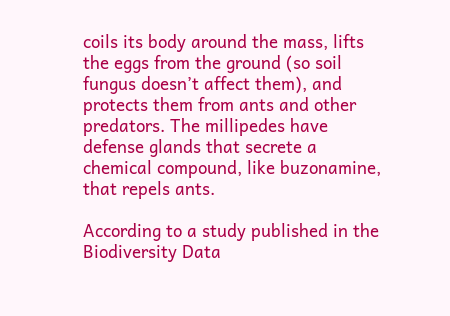coils its body around the mass, lifts the eggs from the ground (so soil fungus doesn’t affect them), and protects them from ants and other predators. The millipedes have defense glands that secrete a chemical compound, like buzonamine, that repels ants.

According to a study published in the Biodiversity Data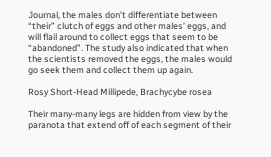Journal, the males don’t differentiate between “their” clutch of eggs and other males’ eggs, and will flail around to collect eggs that seem to be “abandoned”. The study also indicated that when the scientists removed the eggs, the males would go seek them and collect them up again.

Rosy Short-Head Millipede, Brachycybe rosea

Their many-many legs are hidden from view by the paranota that extend off of each segment of their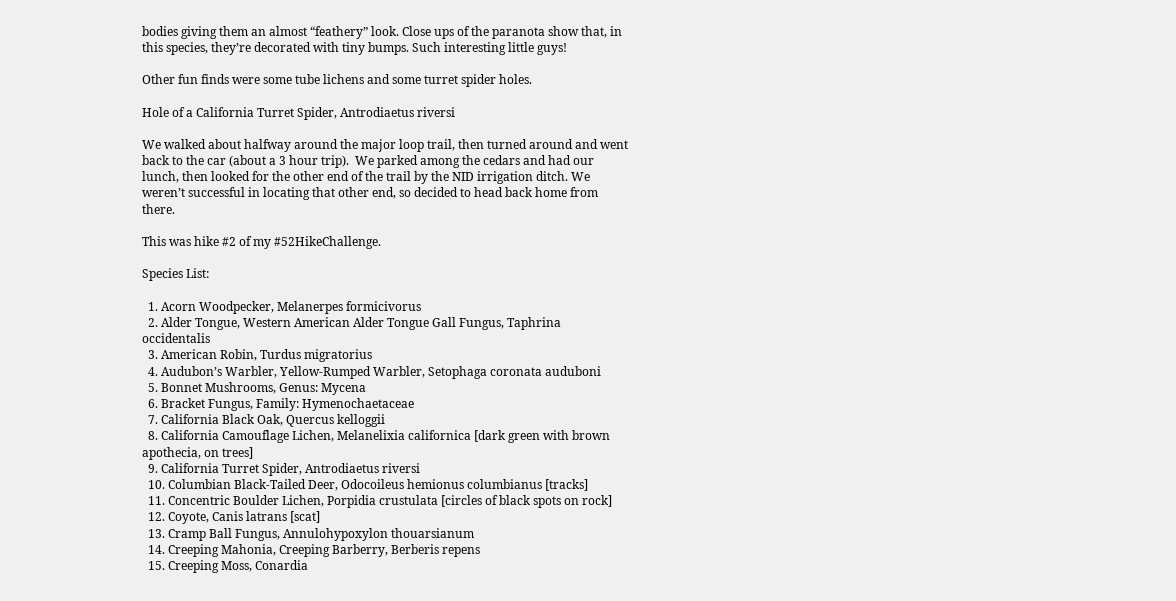bodies giving them an almost “feathery” look. Close ups of the paranota show that, in this species, they’re decorated with tiny bumps. Such interesting little guys!

Other fun finds were some tube lichens and some turret spider holes.

Hole of a California Turret Spider, Antrodiaetus riversi

We walked about halfway around the major loop trail, then turned around and went back to the car (about a 3 hour trip).  We parked among the cedars and had our lunch, then looked for the other end of the trail by the NID irrigation ditch. We weren’t successful in locating that other end, so decided to head back home from there.

This was hike #2 of my #52HikeChallenge.

Species List:

  1. Acorn Woodpecker, Melanerpes formicivorus
  2. Alder Tongue, Western American Alder Tongue Gall Fungus, Taphrina occidentalis
  3. American Robin, Turdus migratorius
  4. Audubon’s Warbler, Yellow-Rumped Warbler, Setophaga coronata auduboni
  5. Bonnet Mushrooms, Genus: Mycena
  6. Bracket Fungus, Family: Hymenochaetaceae
  7. California Black Oak, Quercus kelloggii
  8. California Camouflage Lichen, Melanelixia californica [dark green with brown apothecia, on trees]
  9. California Turret Spider, Antrodiaetus riversi
  10. Columbian Black-Tailed Deer, Odocoileus hemionus columbianus [tracks]
  11. Concentric Boulder Lichen, Porpidia crustulata [circles of black spots on rock]
  12. Coyote, Canis latrans [scat]
  13. Cramp Ball Fungus, Annulohypoxylon thouarsianum
  14. Creeping Mahonia, Creeping Barberry, Berberis repens
  15. Creeping Moss, Conardia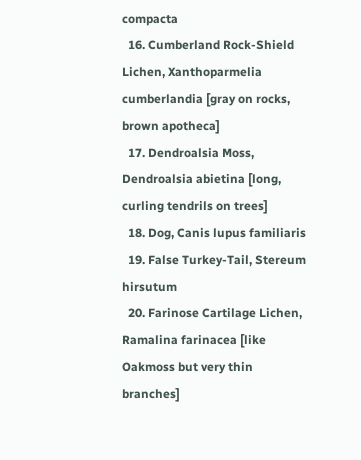compacta
  16. Cumberland Rock-Shield Lichen, Xanthoparmelia cumberlandia [gray on rocks, brown apotheca]
  17. Dendroalsia Moss, Dendroalsia abietina [long, curling tendrils on trees]
  18. Dog, Canis lupus familiaris
  19. False Turkey-Tail, Stereum hirsutum
  20. Farinose Cartilage Lichen,  Ramalina farinacea [like Oakmoss but very thin branches]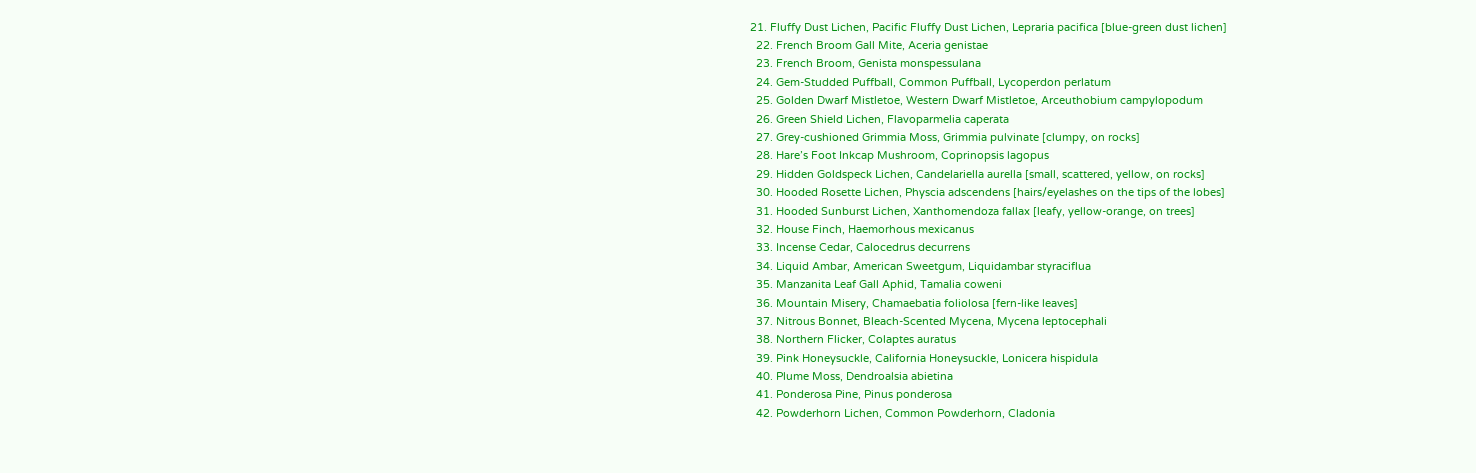21. Fluffy Dust Lichen, Pacific Fluffy Dust Lichen, Lepraria pacifica [blue-green dust lichen]
  22. French Broom Gall Mite, Aceria genistae
  23. French Broom, Genista monspessulana
  24. Gem-Studded Puffball, Common Puffball, Lycoperdon perlatum
  25. Golden Dwarf Mistletoe, Western Dwarf Mistletoe, Arceuthobium campylopodum
  26. Green Shield Lichen, Flavoparmelia caperata
  27. Grey-cushioned Grimmia Moss, Grimmia pulvinate [clumpy, on rocks]
  28. Hare’s Foot Inkcap Mushroom, Coprinopsis lagopus
  29. Hidden Goldspeck Lichen, Candelariella aurella [small, scattered, yellow, on rocks]
  30. Hooded Rosette Lichen, Physcia adscendens [hairs/eyelashes on the tips of the lobes]
  31. Hooded Sunburst Lichen, Xanthomendoza fallax [leafy, yellow-orange, on trees]
  32. House Finch, Haemorhous mexicanus
  33. Incense Cedar, Calocedrus decurrens
  34. Liquid Ambar, American Sweetgum, Liquidambar styraciflua
  35. Manzanita Leaf Gall Aphid, Tamalia coweni
  36. Mountain Misery, Chamaebatia foliolosa [fern-like leaves]
  37. Nitrous Bonnet, Bleach-Scented Mycena, Mycena leptocephali
  38. Northern Flicker, Colaptes auratus
  39. Pink Honeysuckle, California Honeysuckle, Lonicera hispidula
  40. Plume Moss, Dendroalsia abietina
  41. Ponderosa Pine, Pinus ponderosa
  42. Powderhorn Lichen, Common Powderhorn, Cladonia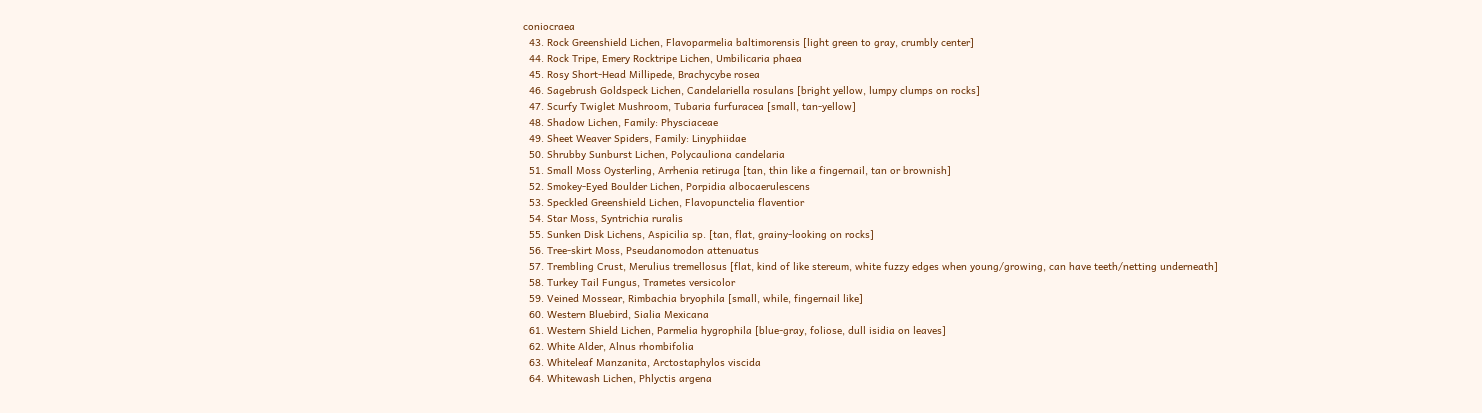coniocraea
  43. Rock Greenshield Lichen, Flavoparmelia baltimorensis [light green to gray, crumbly center]
  44. Rock Tripe, Emery Rocktripe Lichen, Umbilicaria phaea
  45. Rosy Short-Head Millipede, Brachycybe rosea
  46. Sagebrush Goldspeck Lichen, Candelariella rosulans [bright yellow, lumpy clumps on rocks]
  47. Scurfy Twiglet Mushroom, Tubaria furfuracea [small, tan-yellow]
  48. Shadow Lichen, Family: Physciaceae
  49. Sheet Weaver Spiders, Family: Linyphiidae
  50. Shrubby Sunburst Lichen, Polycauliona candelaria
  51. Small Moss Oysterling, Arrhenia retiruga [tan, thin like a fingernail, tan or brownish]
  52. Smokey-Eyed Boulder Lichen, Porpidia albocaerulescens
  53. Speckled Greenshield Lichen, Flavopunctelia flaventior
  54. Star Moss, Syntrichia ruralis
  55. Sunken Disk Lichens, Aspicilia sp. [tan, flat, grainy-looking on rocks]
  56. Tree-skirt Moss, Pseudanomodon attenuatus
  57. Trembling Crust, Merulius tremellosus [flat, kind of like stereum, white fuzzy edges when young/growing, can have teeth/netting underneath]
  58. Turkey Tail Fungus, Trametes versicolor
  59. Veined Mossear, Rimbachia bryophila [small, while, fingernail like]
  60. Western Bluebird, Sialia Mexicana
  61. Western Shield Lichen, Parmelia hygrophila [blue-gray, foliose, dull isidia on leaves]
  62. White Alder, Alnus rhombifolia
  63. Whiteleaf Manzanita, Arctostaphylos viscida
  64. Whitewash Lichen, Phlyctis argena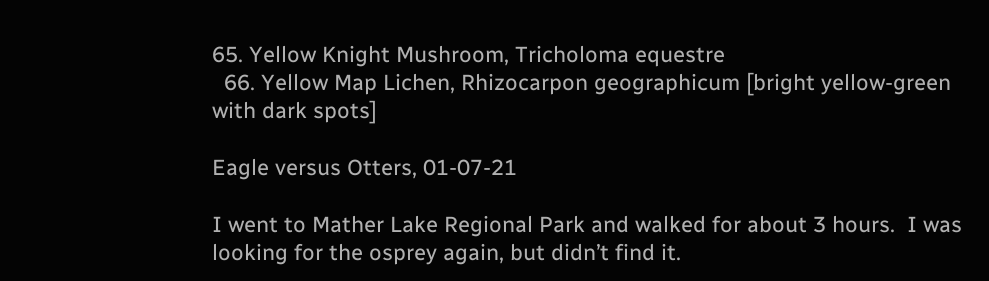65. Yellow Knight Mushroom, Tricholoma equestre
  66. Yellow Map Lichen, Rhizocarpon geographicum [bright yellow-green with dark spots]

Eagle versus Otters, 01-07-21

I went to Mather Lake Regional Park and walked for about 3 hours.  I was looking for the osprey again, but didn’t find it.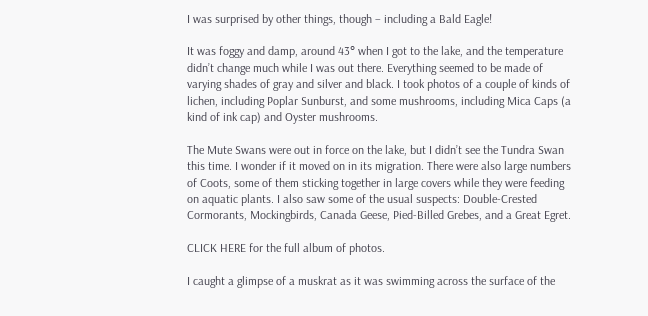I was surprised by other things, though – including a Bald Eagle!

It was foggy and damp, around 43° when I got to the lake, and the temperature didn’t change much while I was out there. Everything seemed to be made of varying shades of gray and silver and black. I took photos of a couple of kinds of lichen, including Poplar Sunburst, and some mushrooms, including Mica Caps (a kind of ink cap) and Oyster mushrooms.

The Mute Swans were out in force on the lake, but I didn’t see the Tundra Swan this time. I wonder if it moved on in its migration. There were also large numbers of Coots, some of them sticking together in large covers while they were feeding on aquatic plants. I also saw some of the usual suspects: Double-Crested Cormorants, Mockingbirds, Canada Geese, Pied-Billed Grebes, and a Great Egret.

CLICK HERE for the full album of photos.

I caught a glimpse of a muskrat as it was swimming across the surface of the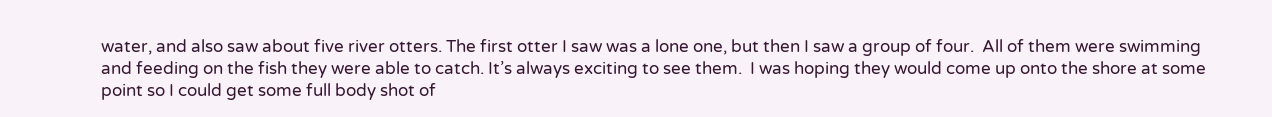water, and also saw about five river otters. The first otter I saw was a lone one, but then I saw a group of four.  All of them were swimming and feeding on the fish they were able to catch. It’s always exciting to see them.  I was hoping they would come up onto the shore at some point so I could get some full body shot of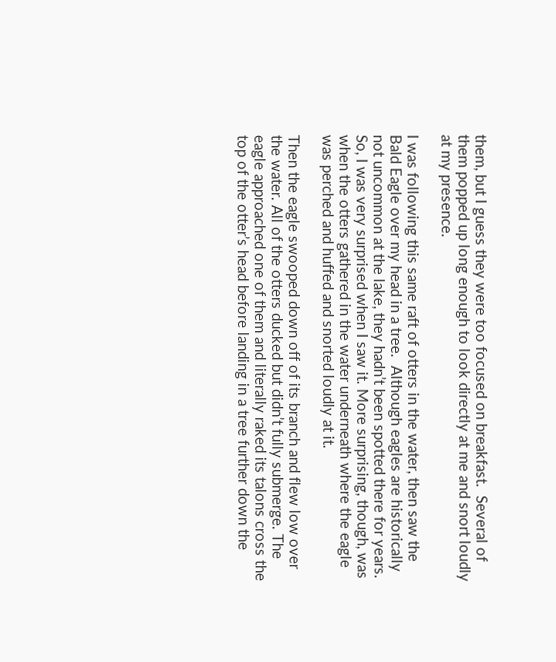them, but I guess they were too focused on breakfast.  Several of them popped up long enough to look directly at me and snort loudly at my presence.

I was following this same raft of otters in the water, then saw the Bald Eagle over my head in a tree.  Although eagles are historically not uncommon at the lake, they hadn’t been spotted there for years. So, I was very surprised when I saw it. More surprising, though, was when the otters gathered in the water underneath where the eagle was perched and huffed and snorted loudly at it.

Then the eagle swooped down off of its branch and flew low over the water. All of the otters ducked but didn’t fully submerge. The eagle approached one of them and literally raked its talons cross the top of the otter’s head before landing in a tree further down the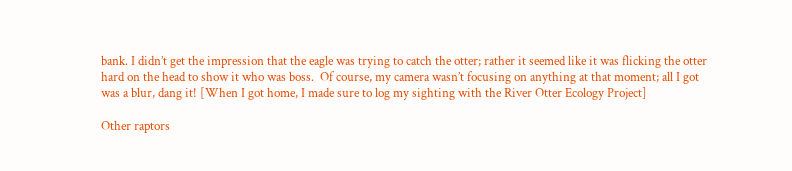bank. I didn’t get the impression that the eagle was trying to catch the otter; rather it seemed like it was flicking the otter hard on the head to show it who was boss.  Of course, my camera wasn’t focusing on anything at that moment; all I got was a blur, dang it! [When I got home, I made sure to log my sighting with the River Otter Ecology Project]

Other raptors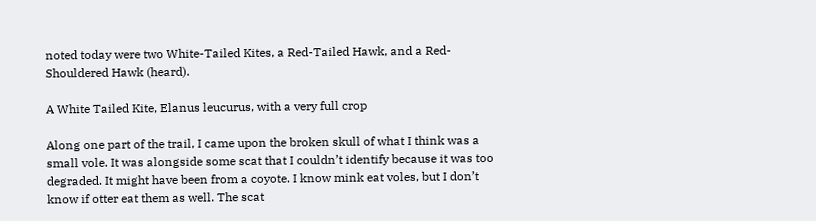noted today were two White-Tailed Kites, a Red-Tailed Hawk, and a Red-Shouldered Hawk (heard).

A White Tailed Kite, Elanus leucurus, with a very full crop

Along one part of the trail, I came upon the broken skull of what I think was a small vole. It was alongside some scat that I couldn’t identify because it was too degraded. It might have been from a coyote. I know mink eat voles, but I don’t know if otter eat them as well. The scat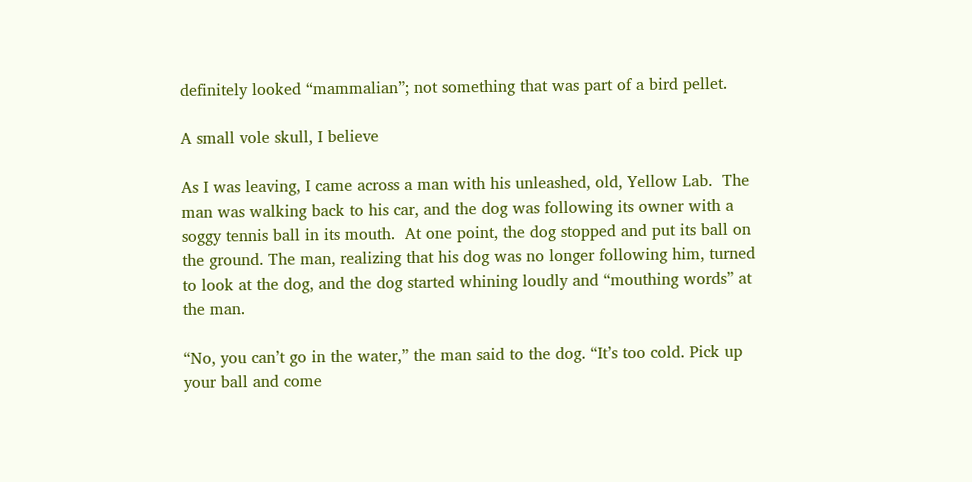definitely looked “mammalian”; not something that was part of a bird pellet.

A small vole skull, I believe

As I was leaving, I came across a man with his unleashed, old, Yellow Lab.  The man was walking back to his car, and the dog was following its owner with a soggy tennis ball in its mouth.  At one point, the dog stopped and put its ball on the ground. The man, realizing that his dog was no longer following him, turned to look at the dog, and the dog started whining loudly and “mouthing words” at the man.

“No, you can’t go in the water,” the man said to the dog. “It’s too cold. Pick up your ball and come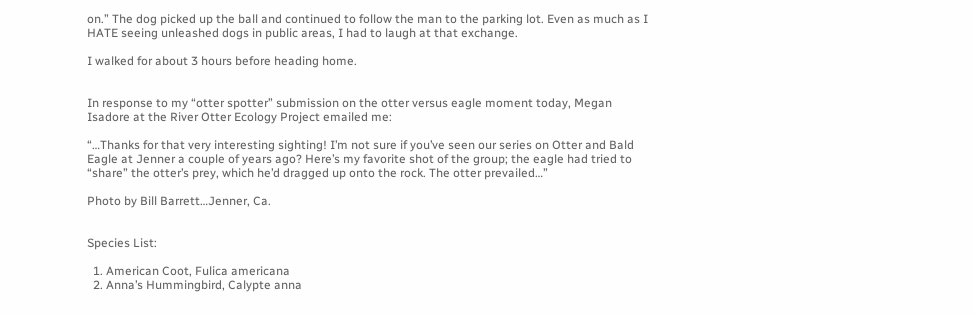on.” The dog picked up the ball and continued to follow the man to the parking lot. Even as much as I HATE seeing unleashed dogs in public areas, I had to laugh at that exchange.

I walked for about 3 hours before heading home.


In response to my “otter spotter” submission on the otter versus eagle moment today, Megan Isadore at the River Otter Ecology Project emailed me:

“…Thanks for that very interesting sighting! I’m not sure if you’ve seen our series on Otter and Bald Eagle at Jenner a couple of years ago? Here’s my favorite shot of the group; the eagle had tried to “share” the otter’s prey, which he’d dragged up onto the rock. The otter prevailed…”

Photo by Bill Barrett…Jenner, Ca.


Species List:

  1. American Coot, Fulica americana
  2. Anna’s Hummingbird, Calypte anna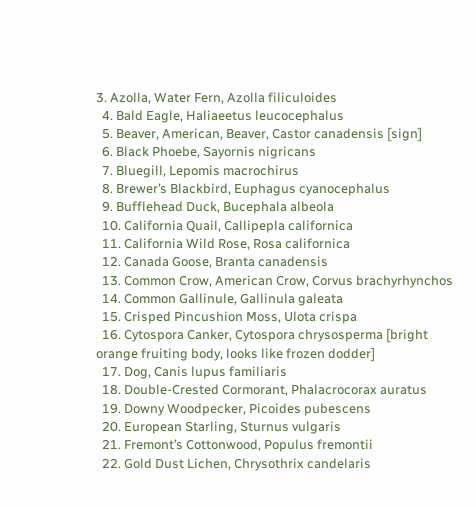3. Azolla, Water Fern, Azolla filiculoides
  4. Bald Eagle, Haliaeetus leucocephalus
  5. Beaver, American, Beaver, Castor canadensis [sign]
  6. Black Phoebe, Sayornis nigricans
  7. Bluegill, Lepomis macrochirus
  8. Brewer’s Blackbird, Euphagus cyanocephalus
  9. Bufflehead Duck, Bucephala albeola
  10. California Quail, Callipepla californica
  11. California Wild Rose, Rosa californica
  12. Canada Goose, Branta canadensis
  13. Common Crow, American Crow, Corvus brachyrhynchos
  14. Common Gallinule, Gallinula galeata
  15. Crisped Pincushion Moss, Ulota crispa
  16. Cytospora Canker, Cytospora chrysosperma [bright orange fruiting body, looks like frozen dodder]
  17. Dog, Canis lupus familiaris
  18. Double-Crested Cormorant, Phalacrocorax auratus
  19. Downy Woodpecker, Picoides pubescens
  20. European Starling, Sturnus vulgaris
  21. Fremont’s Cottonwood, Populus fremontii
  22. Gold Dust Lichen, Chrysothrix candelaris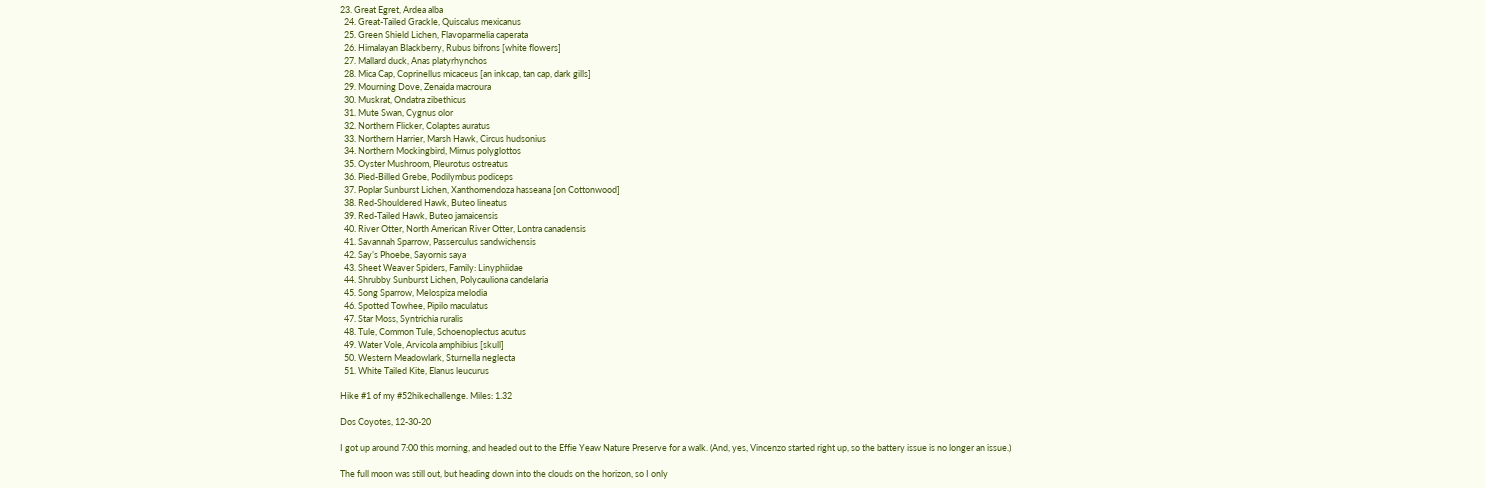23. Great Egret, Ardea alba
  24. Great-Tailed Grackle, Quiscalus mexicanus
  25. Green Shield Lichen, Flavoparmelia caperata
  26. Himalayan Blackberry, Rubus bifrons [white flowers]
  27. Mallard duck, Anas platyrhynchos
  28. Mica Cap, Coprinellus micaceus [an inkcap, tan cap, dark gills]
  29. Mourning Dove, Zenaida macroura
  30. Muskrat, Ondatra zibethicus
  31. Mute Swan, Cygnus olor
  32. Northern Flicker, Colaptes auratus
  33. Northern Harrier, Marsh Hawk, Circus hudsonius
  34. Northern Mockingbird, Mimus polyglottos
  35. Oyster Mushroom, Pleurotus ostreatus
  36. Pied-Billed Grebe, Podilymbus podiceps
  37. Poplar Sunburst Lichen, Xanthomendoza hasseana [on Cottonwood]
  38. Red-Shouldered Hawk, Buteo lineatus
  39. Red-Tailed Hawk, Buteo jamaicensis
  40. River Otter, North American River Otter, Lontra canadensis
  41. Savannah Sparrow, Passerculus sandwichensis
  42. Say’s Phoebe, Sayornis saya
  43. Sheet Weaver Spiders, Family: Linyphiidae
  44. Shrubby Sunburst Lichen, Polycauliona candelaria
  45. Song Sparrow, Melospiza melodia
  46. Spotted Towhee, Pipilo maculatus
  47. Star Moss, Syntrichia ruralis
  48. Tule, Common Tule, Schoenoplectus acutus
  49. Water Vole, Arvicola amphibius [skull]
  50. Western Meadowlark, Sturnella neglecta
  51. White Tailed Kite, Elanus leucurus

Hike #1 of my #52hikechallenge. Miles: 1.32

Dos Coyotes, 12-30-20

I got up around 7:00 this morning, and headed out to the Effie Yeaw Nature Preserve for a walk. (And, yes, Vincenzo started right up, so the battery issue is no longer an issue.)

The full moon was still out, but heading down into the clouds on the horizon, so I only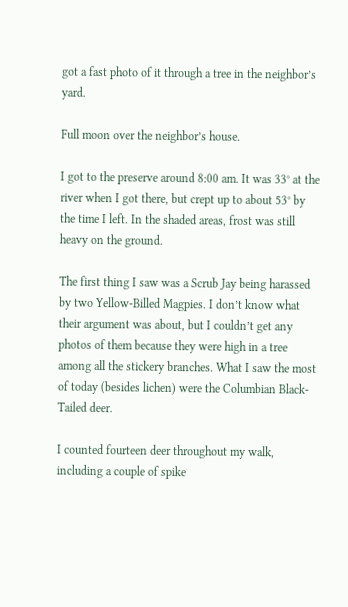got a fast photo of it through a tree in the neighbor’s yard.

Full moon over the neighbor’s house.

I got to the preserve around 8:00 am. It was 33° at the river when I got there, but crept up to about 53° by the time I left. In the shaded areas, frost was still heavy on the ground.

The first thing I saw was a Scrub Jay being harassed by two Yellow-Billed Magpies. I don’t know what their argument was about, but I couldn’t get any photos of them because they were high in a tree among all the stickery branches. What I saw the most of today (besides lichen) were the Columbian Black-Tailed deer.

I counted fourteen deer throughout my walk, including a couple of spike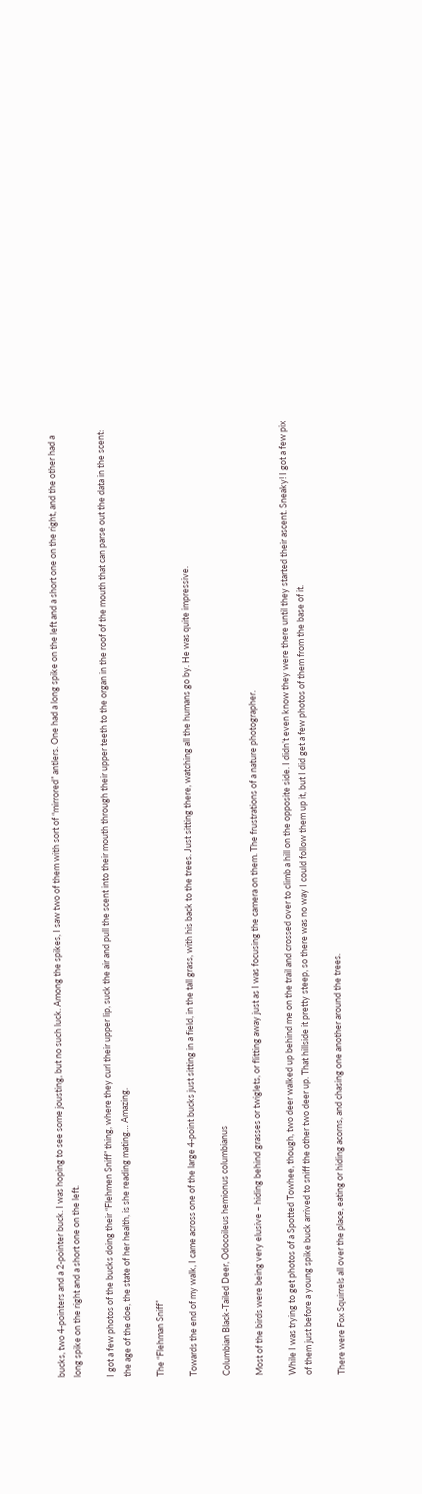bucks, two 4-pointers and a 2-pointer buck. I was hoping to see some jousting, but no such luck. Among the spikes, I saw two of them with sort of “mirrored” antlers. One had a long spike on the left and a short one on the right, and the other had a long spike on the right and a short one on the left.

I got a few photos of the bucks doing their “Flehmen Sniff” thing, where they curl their upper lip, suck the air and pull the scent into their mouth through their upper teeth to the organ in the roof of the mouth that can parse out the data in the scent: the age of the doe, the state of her health, is she reading mating… Amazing.

The “Flehman Sniff”

Towards the end of my walk, I came across one of the large 4-point bucks just sitting in a field, in the tall grass, with his back to the trees. Just sitting there, watching all the humans go by. He was quite impressive.

Columbian Black-Tailed Deer, Odocoileus hemionus columbianus

Most of the birds were being very elusive – hiding behind grasses or twiglets, or flitting away just as I was focusing the camera on them. The frustrations of a nature photographer.

While I was trying to get photos of a Spotted Towhee, though, two deer walked up behind me on the trail and crossed over to climb a hill on the opposite side. I didn’t even know they were there until they started their ascent. Sneaky! I got a few pix of them just before a young spike buck arrived to sniff the other two deer up. That hillside it pretty steep, so there was no way I could follow them up it, but I did get a few photos of them from the base of it.

There were Fox Squirrels all over the place, eating or hiding acorns, and chasing one another around the trees.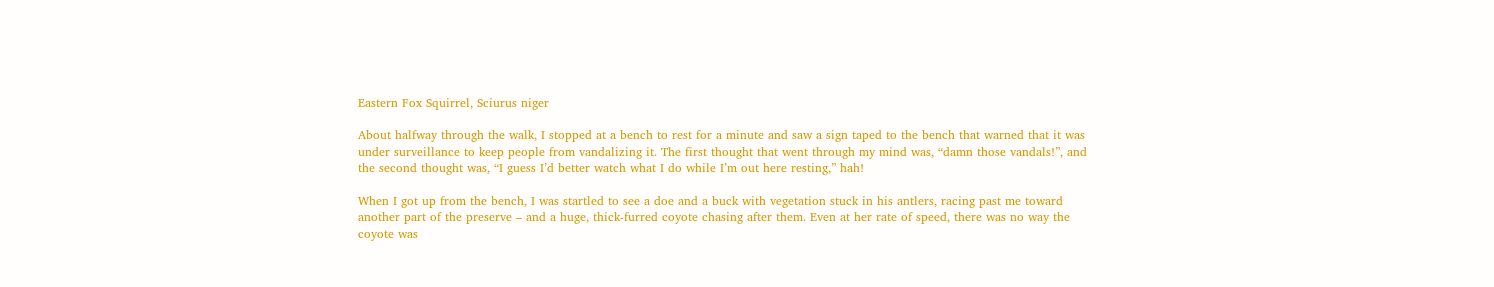Eastern Fox Squirrel, Sciurus niger

About halfway through the walk, I stopped at a bench to rest for a minute and saw a sign taped to the bench that warned that it was under surveillance to keep people from vandalizing it. The first thought that went through my mind was, “damn those vandals!”, and the second thought was, “I guess I’d better watch what I do while I’m out here resting,” hah!

When I got up from the bench, I was startled to see a doe and a buck with vegetation stuck in his antlers, racing past me toward another part of the preserve – and a huge, thick-furred coyote chasing after them. Even at her rate of speed, there was no way the coyote was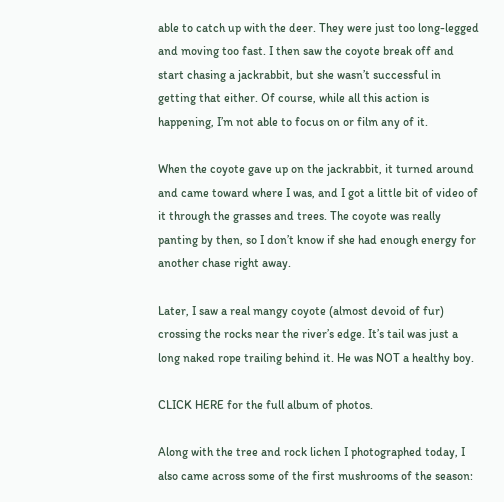able to catch up with the deer. They were just too long-legged and moving too fast. I then saw the coyote break off and start chasing a jackrabbit, but she wasn’t successful in getting that either. Of course, while all this action is happening, I’m not able to focus on or film any of it.

When the coyote gave up on the jackrabbit, it turned around and came toward where I was, and I got a little bit of video of it through the grasses and trees. The coyote was really panting by then, so I don’t know if she had enough energy for another chase right away.

Later, I saw a real mangy coyote (almost devoid of fur) crossing the rocks near the river’s edge. It’s tail was just a long naked rope trailing behind it. He was NOT a healthy boy.

CLICK HERE for the full album of photos.

Along with the tree and rock lichen I photographed today, I also came across some of the first mushrooms of the season: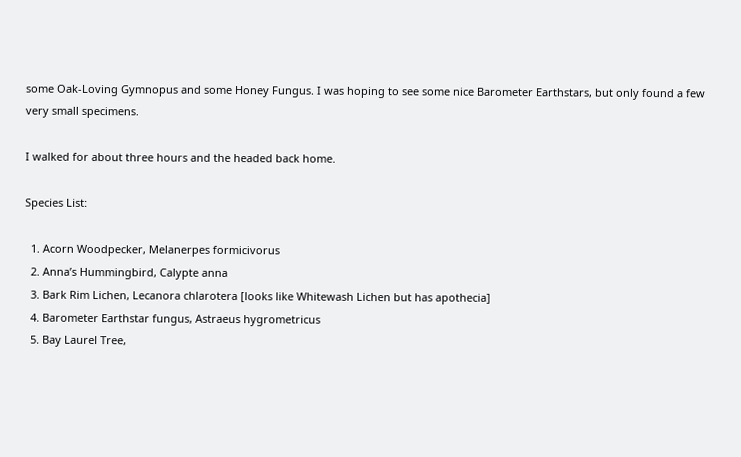some Oak-Loving Gymnopus and some Honey Fungus. I was hoping to see some nice Barometer Earthstars, but only found a few very small specimens.

I walked for about three hours and the headed back home.

Species List:

  1. Acorn Woodpecker, Melanerpes formicivorus
  2. Anna’s Hummingbird, Calypte anna
  3. Bark Rim Lichen, Lecanora chlarotera [looks like Whitewash Lichen but has apothecia]
  4. Barometer Earthstar fungus, Astraeus hygrometricus
  5. Bay Laurel Tree,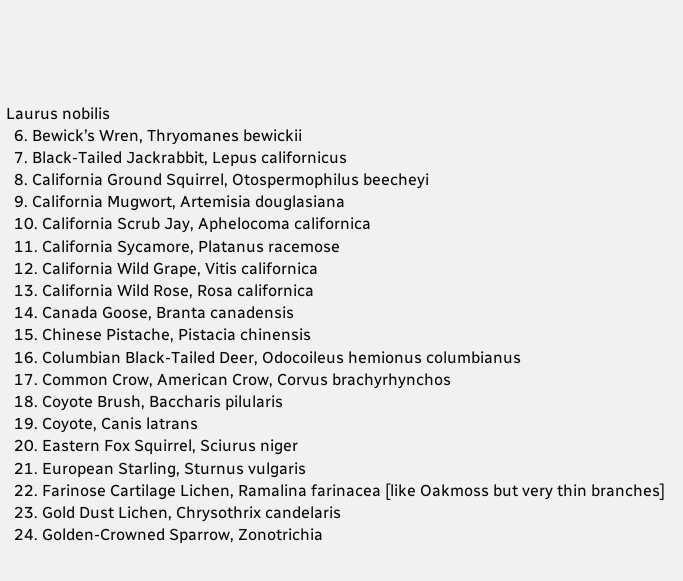Laurus nobilis
  6. Bewick’s Wren, Thryomanes bewickii
  7. Black-Tailed Jackrabbit, Lepus californicus
  8. California Ground Squirrel, Otospermophilus beecheyi
  9. California Mugwort, Artemisia douglasiana
  10. California Scrub Jay, Aphelocoma californica
  11. California Sycamore, Platanus racemose
  12. California Wild Grape, Vitis californica
  13. California Wild Rose, Rosa californica
  14. Canada Goose, Branta canadensis
  15. Chinese Pistache, Pistacia chinensis
  16. Columbian Black-Tailed Deer, Odocoileus hemionus columbianus
  17. Common Crow, American Crow, Corvus brachyrhynchos
  18. Coyote Brush, Baccharis pilularis
  19. Coyote, Canis latrans
  20. Eastern Fox Squirrel, Sciurus niger
  21. European Starling, Sturnus vulgaris
  22. Farinose Cartilage Lichen, Ramalina farinacea [like Oakmoss but very thin branches]
  23. Gold Dust Lichen, Chrysothrix candelaris
  24. Golden-Crowned Sparrow, Zonotrichia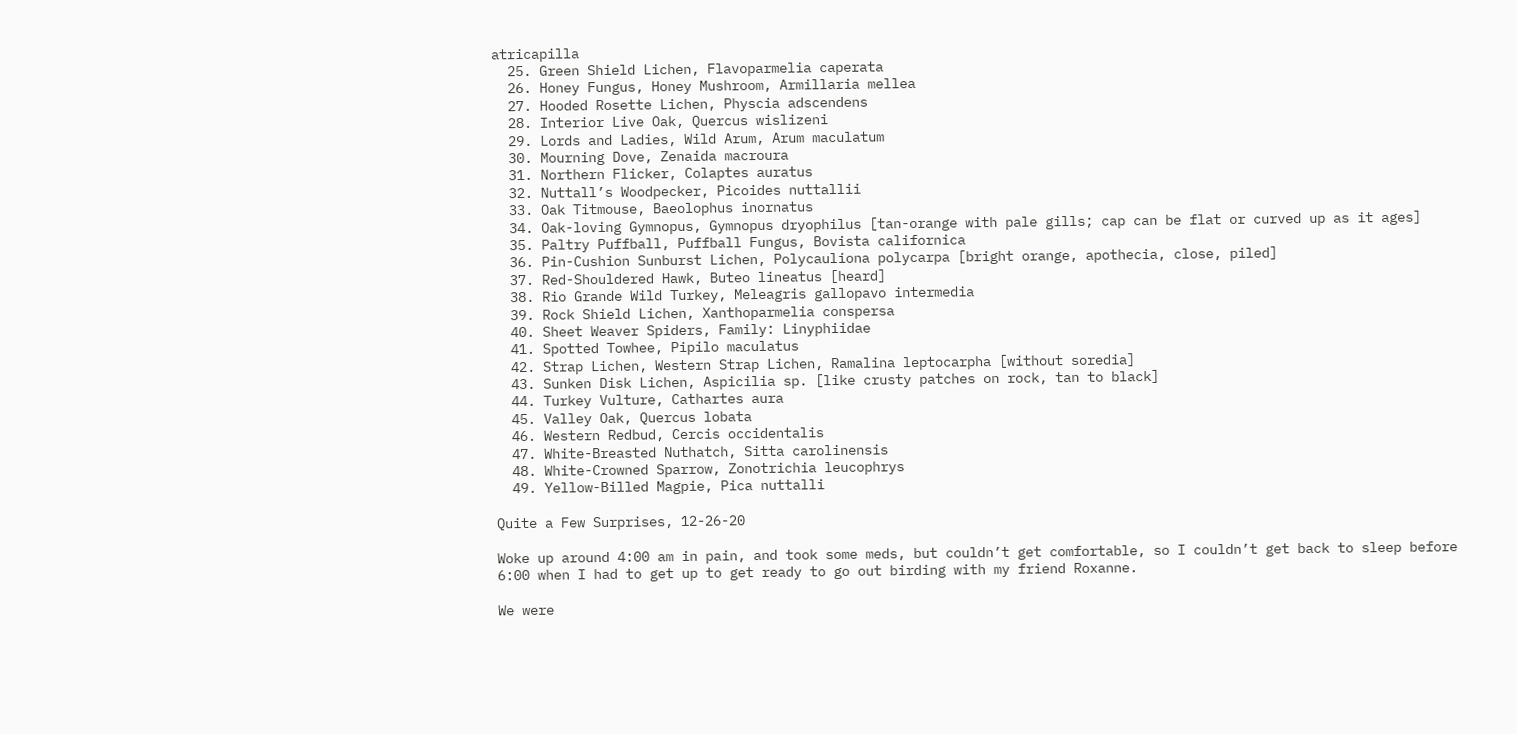atricapilla
  25. Green Shield Lichen, Flavoparmelia caperata
  26. Honey Fungus, Honey Mushroom, Armillaria mellea
  27. Hooded Rosette Lichen, Physcia adscendens
  28. Interior Live Oak, Quercus wislizeni
  29. Lords and Ladies, Wild Arum, Arum maculatum
  30. Mourning Dove, Zenaida macroura
  31. Northern Flicker, Colaptes auratus
  32. Nuttall’s Woodpecker, Picoides nuttallii
  33. Oak Titmouse, Baeolophus inornatus
  34. Oak-loving Gymnopus, Gymnopus dryophilus [tan-orange with pale gills; cap can be flat or curved up as it ages]
  35. Paltry Puffball, Puffball Fungus, Bovista californica
  36. Pin-Cushion Sunburst Lichen, Polycauliona polycarpa [bright orange, apothecia, close, piled]
  37. Red-Shouldered Hawk, Buteo lineatus [heard]
  38. Rio Grande Wild Turkey, Meleagris gallopavo intermedia
  39. Rock Shield Lichen, Xanthoparmelia conspersa
  40. Sheet Weaver Spiders, Family: Linyphiidae
  41. Spotted Towhee, Pipilo maculatus
  42. Strap Lichen, Western Strap Lichen, Ramalina leptocarpha [without soredia]
  43. Sunken Disk Lichen, Aspicilia sp. [like crusty patches on rock, tan to black]
  44. Turkey Vulture, Cathartes aura
  45. Valley Oak, Quercus lobata
  46. Western Redbud, Cercis occidentalis
  47. White-Breasted Nuthatch, Sitta carolinensis
  48. White-Crowned Sparrow, Zonotrichia leucophrys
  49. Yellow-Billed Magpie, Pica nuttalli

Quite a Few Surprises, 12-26-20

Woke up around 4:00 am in pain, and took some meds, but couldn’t get comfortable, so I couldn’t get back to sleep before 6:00 when I had to get up to get ready to go out birding with my friend Roxanne.

We were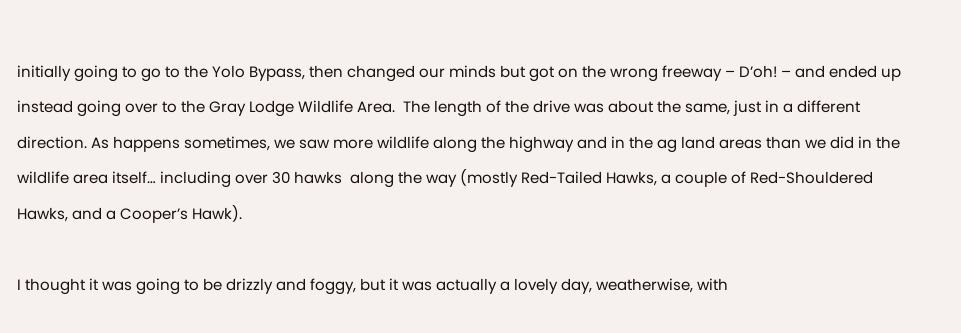initially going to go to the Yolo Bypass, then changed our minds but got on the wrong freeway – D’oh! – and ended up instead going over to the Gray Lodge Wildlife Area.  The length of the drive was about the same, just in a different direction. As happens sometimes, we saw more wildlife along the highway and in the ag land areas than we did in the wildlife area itself… including over 30 hawks  along the way (mostly Red-Tailed Hawks, a couple of Red-Shouldered Hawks, and a Cooper’s Hawk).

I thought it was going to be drizzly and foggy, but it was actually a lovely day, weatherwise, with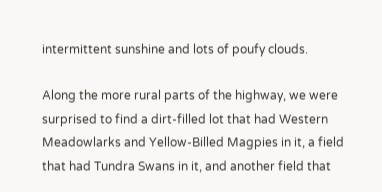intermittent sunshine and lots of poufy clouds.

Along the more rural parts of the highway, we were surprised to find a dirt-filled lot that had Western Meadowlarks and Yellow-Billed Magpies in it, a field that had Tundra Swans in it, and another field that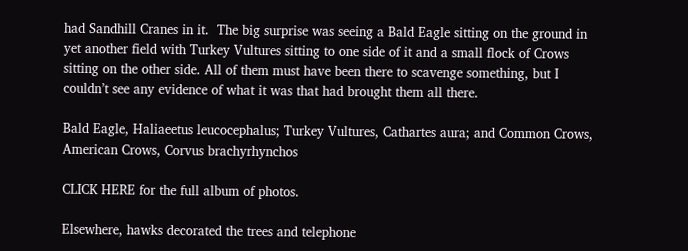had Sandhill Cranes in it.  The big surprise was seeing a Bald Eagle sitting on the ground in yet another field with Turkey Vultures sitting to one side of it and a small flock of Crows sitting on the other side. All of them must have been there to scavenge something, but I couldn’t see any evidence of what it was that had brought them all there.

Bald Eagle, Haliaeetus leucocephalus; Turkey Vultures, Cathartes aura; and Common Crows, American Crows, Corvus brachyrhynchos

CLICK HERE for the full album of photos.

Elsewhere, hawks decorated the trees and telephone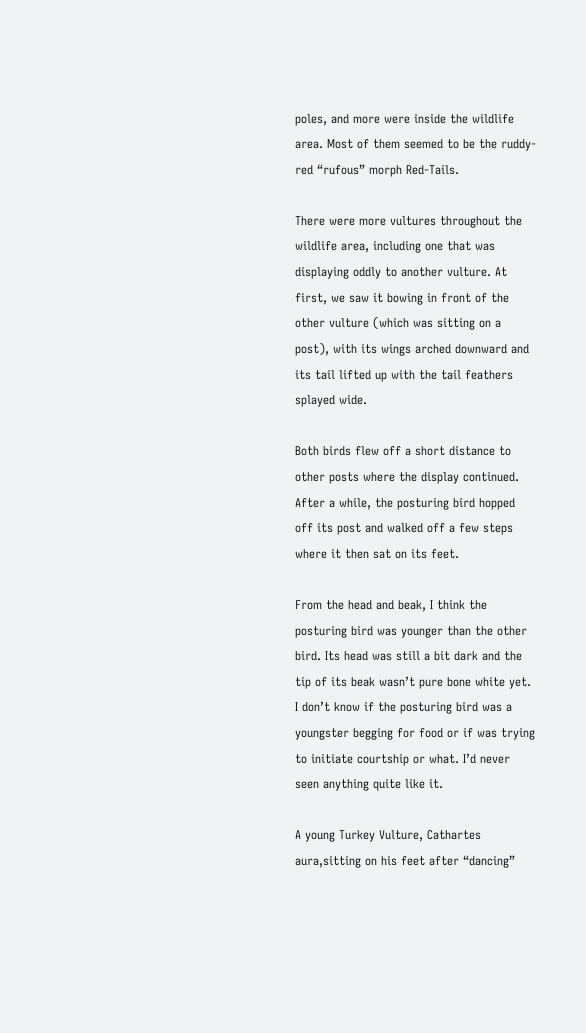poles, and more were inside the wildlife area. Most of them seemed to be the ruddy-red “rufous” morph Red-Tails.

There were more vultures throughout the wildlife area, including one that was displaying oddly to another vulture. At first, we saw it bowing in front of the other vulture (which was sitting on a post), with its wings arched downward and its tail lifted up with the tail feathers splayed wide.

Both birds flew off a short distance to other posts where the display continued. After a while, the posturing bird hopped off its post and walked off a few steps where it then sat on its feet.

From the head and beak, I think the posturing bird was younger than the other bird. Its head was still a bit dark and the tip of its beak wasn’t pure bone white yet. I don’t know if the posturing bird was a youngster begging for food or if was trying to initiate courtship or what. I’d never seen anything quite like it.

A young Turkey Vulture, Cathartes aura,sitting on his feet after “dancing”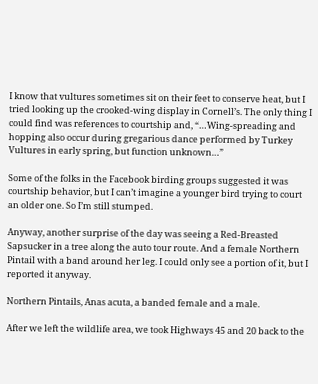I know that vultures sometimes sit on their feet to conserve heat, but I tried looking up the crooked-wing display in Cornell’s. The only thing I could find was references to courtship and, “…Wing-spreading and hopping also occur during gregarious dance performed by Turkey Vultures in early spring, but function unknown…”

Some of the folks in the Facebook birding groups suggested it was courtship behavior, but I can’t imagine a younger bird trying to court an older one. So I’m still stumped.

Anyway, another surprise of the day was seeing a Red-Breasted Sapsucker in a tree along the auto tour route. And a female Northern Pintail with a band around her leg. I could only see a portion of it, but I reported it anyway.

Northern Pintails, Anas acuta, a banded female and a male.

After we left the wildlife area, we took Highways 45 and 20 back to the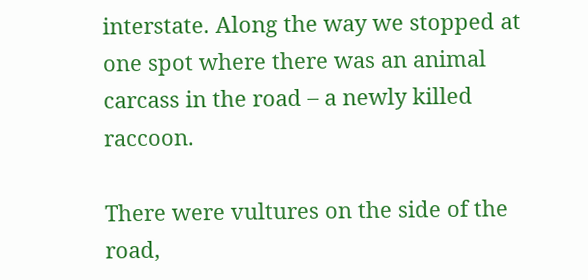interstate. Along the way we stopped at one spot where there was an animal carcass in the road – a newly killed raccoon.

There were vultures on the side of the road,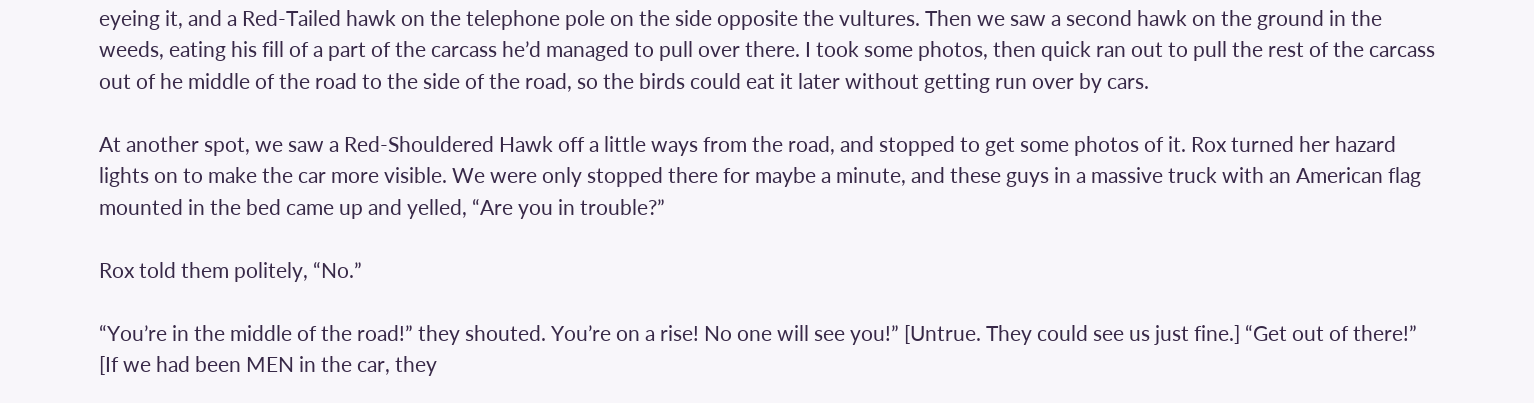eyeing it, and a Red-Tailed hawk on the telephone pole on the side opposite the vultures. Then we saw a second hawk on the ground in the weeds, eating his fill of a part of the carcass he’d managed to pull over there. I took some photos, then quick ran out to pull the rest of the carcass out of he middle of the road to the side of the road, so the birds could eat it later without getting run over by cars.

At another spot, we saw a Red-Shouldered Hawk off a little ways from the road, and stopped to get some photos of it. Rox turned her hazard lights on to make the car more visible. We were only stopped there for maybe a minute, and these guys in a massive truck with an American flag mounted in the bed came up and yelled, “Are you in trouble?”

Rox told them politely, “No.”

“You’re in the middle of the road!” they shouted. You’re on a rise! No one will see you!” [Untrue. They could see us just fine.] “Get out of there!”  [If we had been MEN in the car, they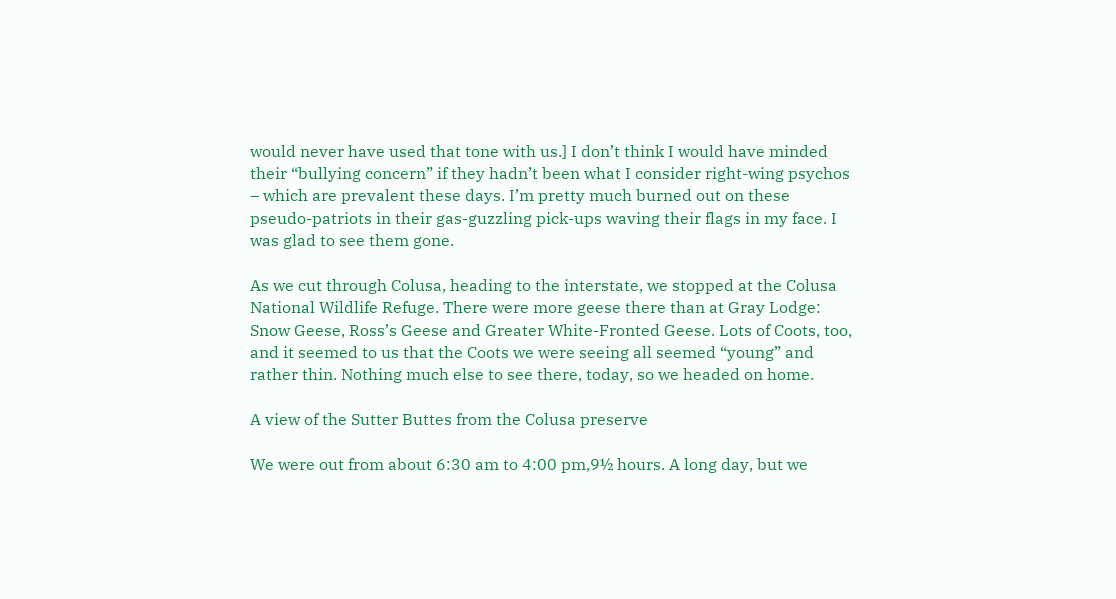would never have used that tone with us.] I don’t think I would have minded their “bullying concern” if they hadn’t been what I consider right-wing psychos – which are prevalent these days. I’m pretty much burned out on these pseudo-patriots in their gas-guzzling pick-ups waving their flags in my face. I was glad to see them gone.

As we cut through Colusa, heading to the interstate, we stopped at the Colusa National Wildlife Refuge. There were more geese there than at Gray Lodge: Snow Geese, Ross’s Geese and Greater White-Fronted Geese. Lots of Coots, too, and it seemed to us that the Coots we were seeing all seemed “young” and rather thin. Nothing much else to see there, today, so we headed on home.

A view of the Sutter Buttes from the Colusa preserve

We were out from about 6:30 am to 4:00 pm,9½ hours. A long day, but we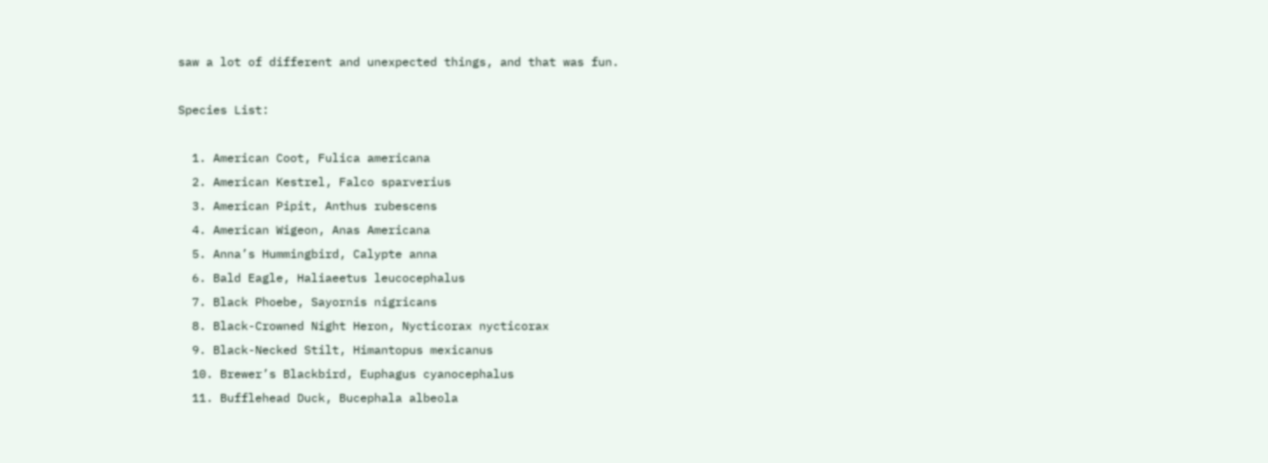saw a lot of different and unexpected things, and that was fun.

Species List:

  1. American Coot, Fulica americana
  2. American Kestrel, Falco sparverius
  3. American Pipit, Anthus rubescens
  4. American Wigeon, Anas Americana
  5. Anna’s Hummingbird, Calypte anna
  6. Bald Eagle, Haliaeetus leucocephalus
  7. Black Phoebe, Sayornis nigricans
  8. Black-Crowned Night Heron, Nycticorax nycticorax
  9. Black-Necked Stilt, Himantopus mexicanus
  10. Brewer’s Blackbird, Euphagus cyanocephalus
  11. Bufflehead Duck, Bucephala albeola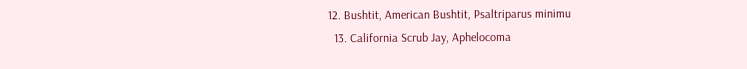12. Bushtit, American Bushtit, Psaltriparus minimu
  13. California Scrub Jay, Aphelocoma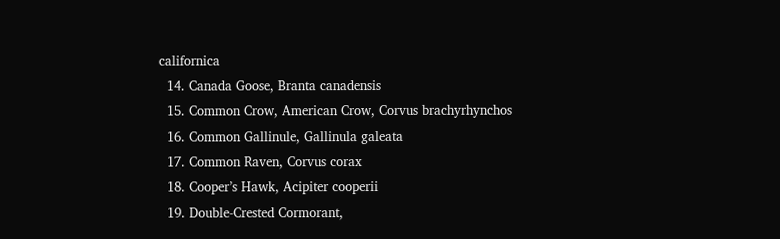californica
  14. Canada Goose, Branta canadensis
  15. Common Crow, American Crow, Corvus brachyrhynchos
  16. Common Gallinule, Gallinula galeata
  17. Common Raven, Corvus corax
  18. Cooper’s Hawk, Acipiter cooperii
  19. Double-Crested Cormorant,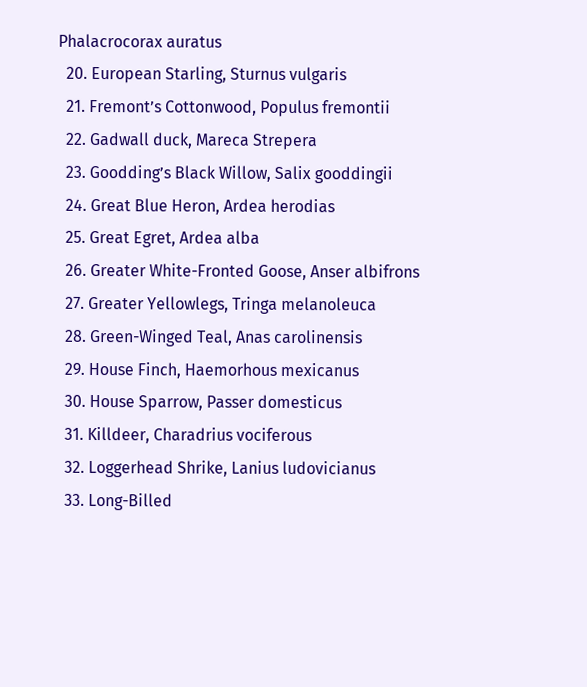Phalacrocorax auratus
  20. European Starling, Sturnus vulgaris
  21. Fremont’s Cottonwood, Populus fremontii
  22. Gadwall duck, Mareca Strepera
  23. Goodding’s Black Willow, Salix gooddingii
  24. Great Blue Heron, Ardea herodias
  25. Great Egret, Ardea alba
  26. Greater White-Fronted Goose, Anser albifrons
  27. Greater Yellowlegs, Tringa melanoleuca
  28. Green-Winged Teal, Anas carolinensis
  29. House Finch, Haemorhous mexicanus
  30. House Sparrow, Passer domesticus
  31. Killdeer, Charadrius vociferous
  32. Loggerhead Shrike, Lanius ludovicianus
  33. Long-Billed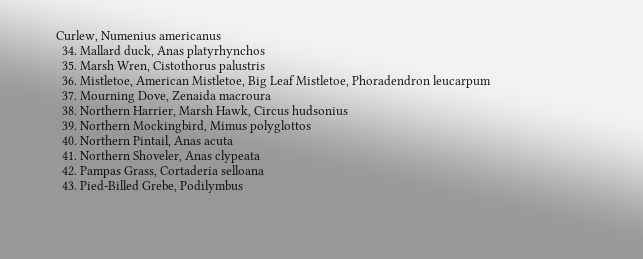Curlew, Numenius americanus
  34. Mallard duck, Anas platyrhynchos
  35. Marsh Wren, Cistothorus palustris
  36. Mistletoe, American Mistletoe, Big Leaf Mistletoe, Phoradendron leucarpum
  37. Mourning Dove, Zenaida macroura
  38. Northern Harrier, Marsh Hawk, Circus hudsonius
  39. Northern Mockingbird, Mimus polyglottos
  40. Northern Pintail, Anas acuta
  41. Northern Shoveler, Anas clypeata
  42. Pampas Grass, Cortaderia selloana
  43. Pied-Billed Grebe, Podilymbus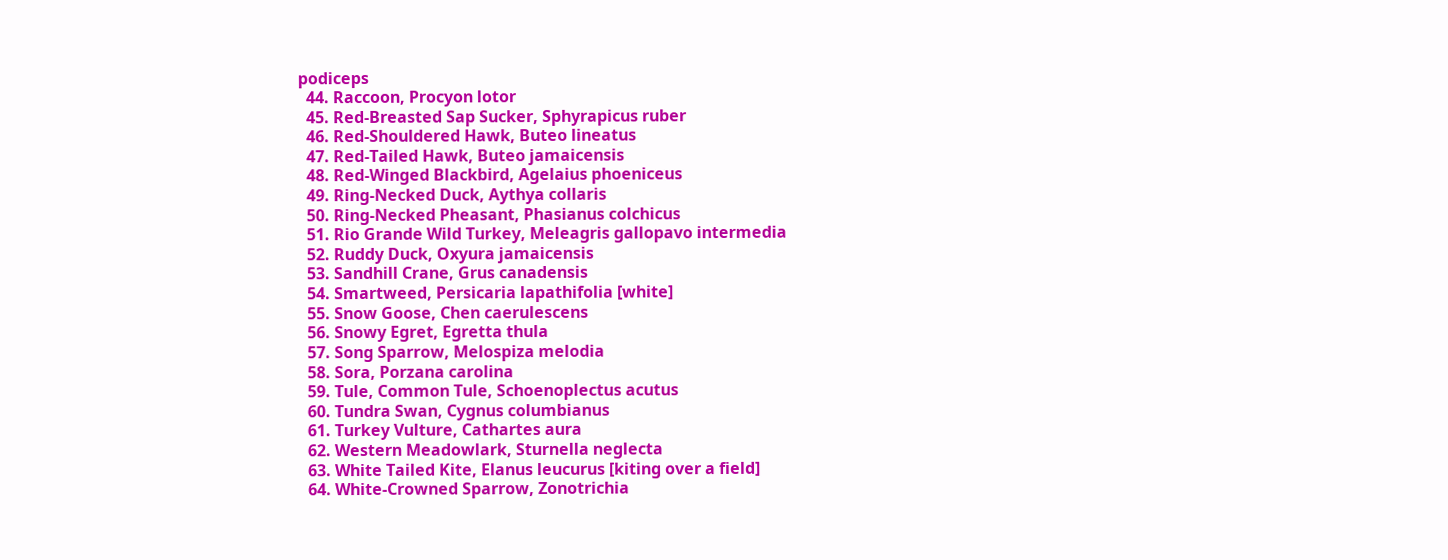podiceps
  44. Raccoon, Procyon lotor
  45. Red-Breasted Sap Sucker, Sphyrapicus ruber
  46. Red-Shouldered Hawk, Buteo lineatus
  47. Red-Tailed Hawk, Buteo jamaicensis
  48. Red-Winged Blackbird, Agelaius phoeniceus
  49. Ring-Necked Duck, Aythya collaris
  50. Ring-Necked Pheasant, Phasianus colchicus
  51. Rio Grande Wild Turkey, Meleagris gallopavo intermedia
  52. Ruddy Duck, Oxyura jamaicensis
  53. Sandhill Crane, Grus canadensis
  54. Smartweed, Persicaria lapathifolia [white]
  55. Snow Goose, Chen caerulescens
  56. Snowy Egret, Egretta thula
  57. Song Sparrow, Melospiza melodia
  58. Sora, Porzana carolina
  59. Tule, Common Tule, Schoenoplectus acutus
  60. Tundra Swan, Cygnus columbianus
  61. Turkey Vulture, Cathartes aura
  62. Western Meadowlark, Sturnella neglecta
  63. White Tailed Kite, Elanus leucurus [kiting over a field]
  64. White-Crowned Sparrow, Zonotrichia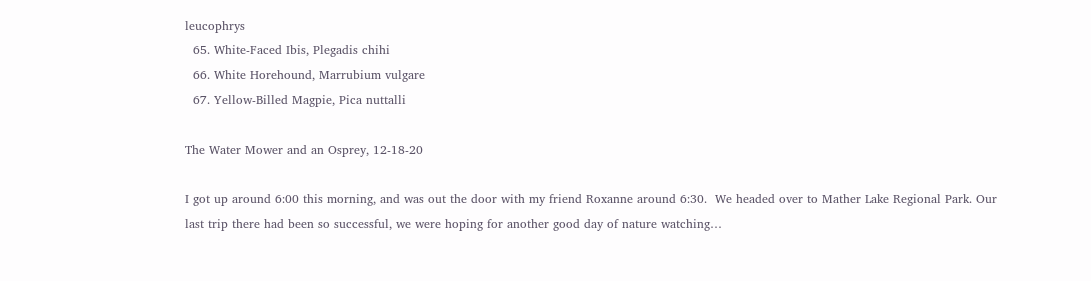leucophrys
  65. White-Faced Ibis, Plegadis chihi
  66. White Horehound, Marrubium vulgare
  67. Yellow-Billed Magpie, Pica nuttalli

The Water Mower and an Osprey, 12-18-20

I got up around 6:00 this morning, and was out the door with my friend Roxanne around 6:30.  We headed over to Mather Lake Regional Park. Our last trip there had been so successful, we were hoping for another good day of nature watching…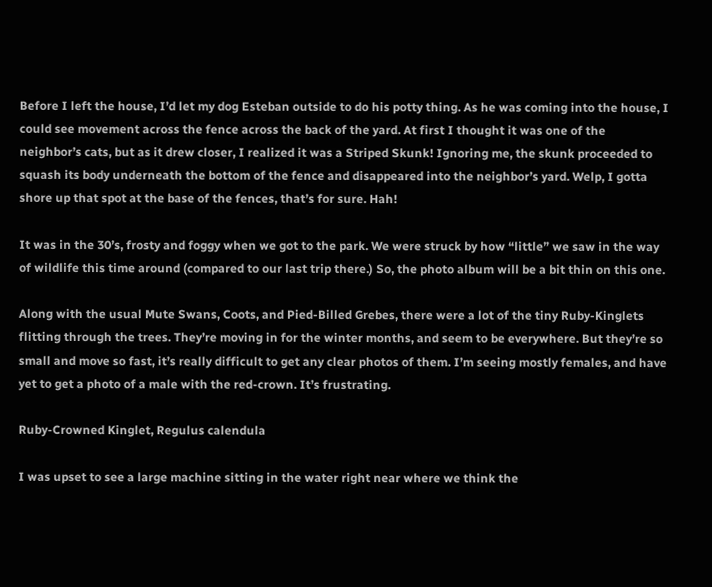Before I left the house, I’d let my dog Esteban outside to do his potty thing. As he was coming into the house, I could see movement across the fence across the back of the yard. At first I thought it was one of the neighbor’s cats, but as it drew closer, I realized it was a Striped Skunk! Ignoring me, the skunk proceeded to squash its body underneath the bottom of the fence and disappeared into the neighbor’s yard. Welp, I gotta shore up that spot at the base of the fences, that’s for sure. Hah!

It was in the 30’s, frosty and foggy when we got to the park. We were struck by how “little” we saw in the way of wildlife this time around (compared to our last trip there.) So, the photo album will be a bit thin on this one.

Along with the usual Mute Swans, Coots, and Pied-Billed Grebes, there were a lot of the tiny Ruby-Kinglets flitting through the trees. They’re moving in for the winter months, and seem to be everywhere. But they’re so small and move so fast, it’s really difficult to get any clear photos of them. I’m seeing mostly females, and have yet to get a photo of a male with the red-crown. It’s frustrating.

Ruby-Crowned Kinglet, Regulus calendula

I was upset to see a large machine sitting in the water right near where we think the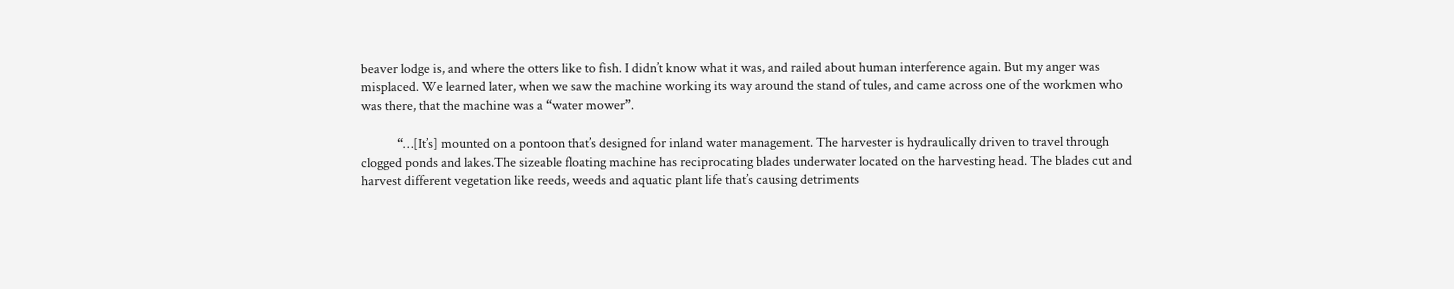beaver lodge is, and where the otters like to fish. I didn’t know what it was, and railed about human interference again. But my anger was misplaced. We learned later, when we saw the machine working its way around the stand of tules, and came across one of the workmen who was there, that the machine was a “water mower”.

            “…[It’s] mounted on a pontoon that’s designed for inland water management. The harvester is hydraulically driven to travel through clogged ponds and lakes.The sizeable floating machine has reciprocating blades underwater located on the harvesting head. The blades cut and harvest different vegetation like reeds, weeds and aquatic plant life that’s causing detriments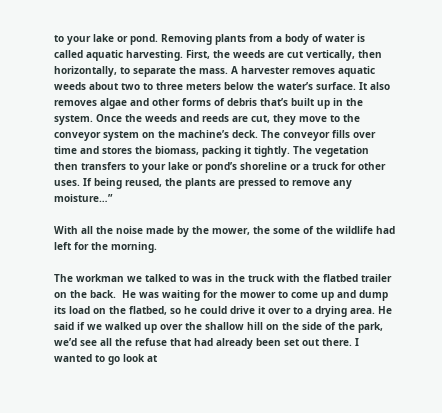to your lake or pond. Removing plants from a body of water is called aquatic harvesting. First, the weeds are cut vertically, then horizontally, to separate the mass. A harvester removes aquatic weeds about two to three meters below the water’s surface. It also removes algae and other forms of debris that’s built up in the system. Once the weeds and reeds are cut, they move to the conveyor system on the machine’s deck. The conveyor fills over time and stores the biomass, packing it tightly. The vegetation then transfers to your lake or pond’s shoreline or a truck for other uses. If being reused, the plants are pressed to remove any moisture…”

With all the noise made by the mower, the some of the wildlife had left for the morning.

The workman we talked to was in the truck with the flatbed trailer on the back.  He was waiting for the mower to come up and dump its load on the flatbed, so he could drive it over to a drying area. He said if we walked up over the shallow hill on the side of the park, we’d see all the refuse that had already been set out there. I wanted to go look at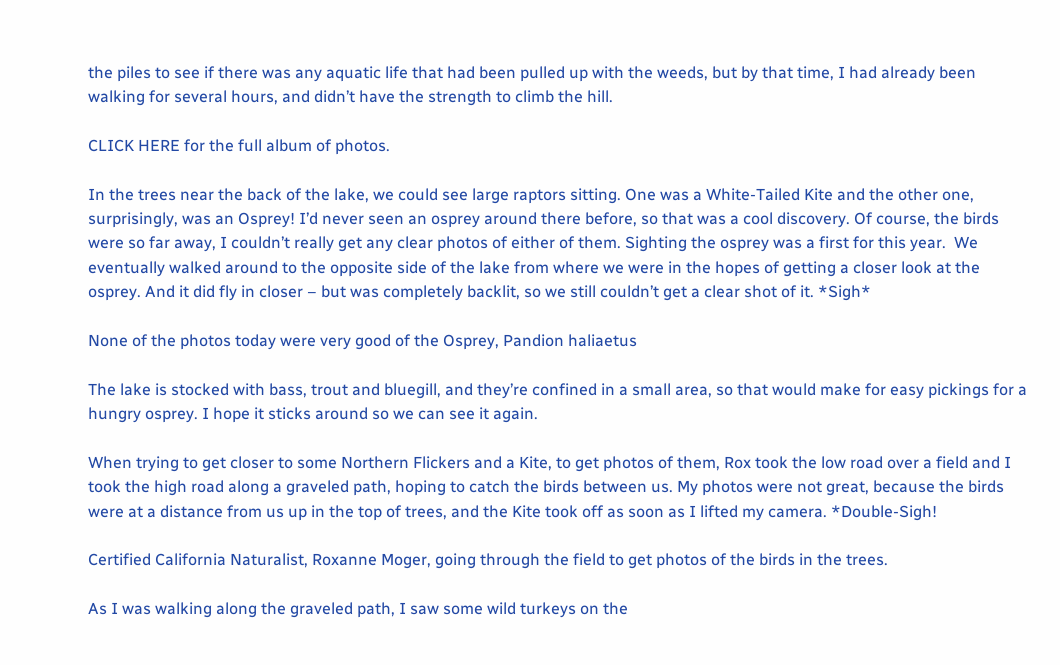the piles to see if there was any aquatic life that had been pulled up with the weeds, but by that time, I had already been walking for several hours, and didn’t have the strength to climb the hill.

CLICK HERE for the full album of photos.

In the trees near the back of the lake, we could see large raptors sitting. One was a White-Tailed Kite and the other one, surprisingly, was an Osprey! I’d never seen an osprey around there before, so that was a cool discovery. Of course, the birds were so far away, I couldn’t really get any clear photos of either of them. Sighting the osprey was a first for this year.  We eventually walked around to the opposite side of the lake from where we were in the hopes of getting a closer look at the osprey. And it did fly in closer – but was completely backlit, so we still couldn’t get a clear shot of it. *Sigh*

None of the photos today were very good of the Osprey, Pandion haliaetus

The lake is stocked with bass, trout and bluegill, and they’re confined in a small area, so that would make for easy pickings for a hungry osprey. I hope it sticks around so we can see it again.

When trying to get closer to some Northern Flickers and a Kite, to get photos of them, Rox took the low road over a field and I took the high road along a graveled path, hoping to catch the birds between us. My photos were not great, because the birds were at a distance from us up in the top of trees, and the Kite took off as soon as I lifted my camera. *Double-Sigh!

Certified California Naturalist, Roxanne Moger, going through the field to get photos of the birds in the trees.

As I was walking along the graveled path, I saw some wild turkeys on the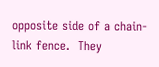opposite side of a chain-link fence.  They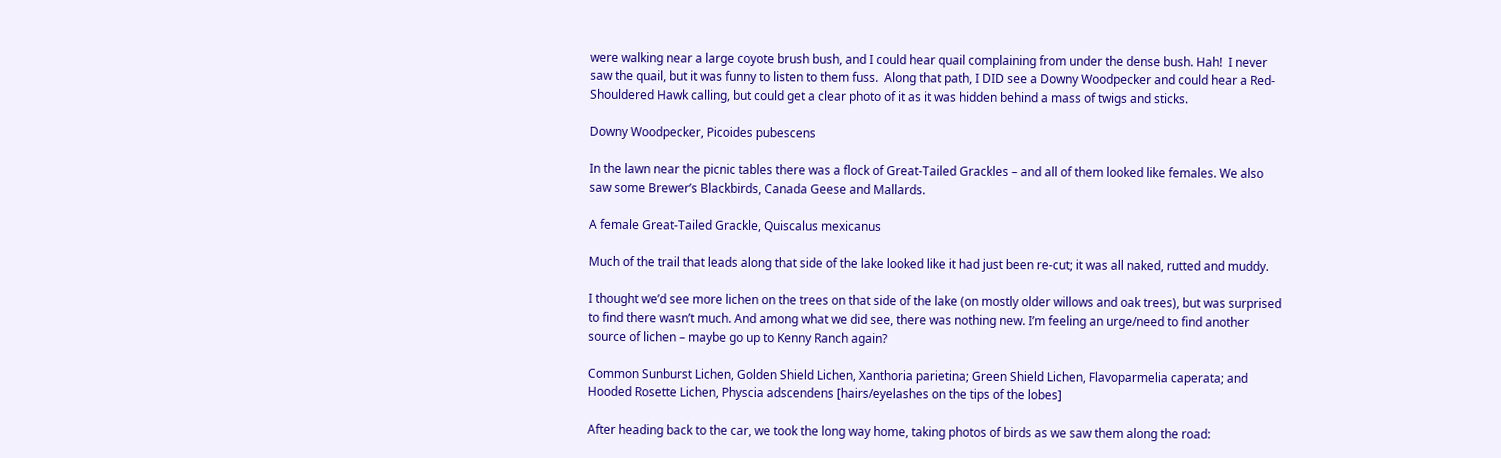were walking near a large coyote brush bush, and I could hear quail complaining from under the dense bush. Hah!  I never saw the quail, but it was funny to listen to them fuss.  Along that path, I DID see a Downy Woodpecker and could hear a Red-Shouldered Hawk calling, but could get a clear photo of it as it was hidden behind a mass of twigs and sticks.

Downy Woodpecker, Picoides pubescens

In the lawn near the picnic tables there was a flock of Great-Tailed Grackles – and all of them looked like females. We also saw some Brewer’s Blackbirds, Canada Geese and Mallards.

A female Great-Tailed Grackle, Quiscalus mexicanus

Much of the trail that leads along that side of the lake looked like it had just been re-cut; it was all naked, rutted and muddy.

I thought we’d see more lichen on the trees on that side of the lake (on mostly older willows and oak trees), but was surprised to find there wasn’t much. And among what we did see, there was nothing new. I’m feeling an urge/need to find another source of lichen – maybe go up to Kenny Ranch again?

Common Sunburst Lichen, Golden Shield Lichen, Xanthoria parietina; Green Shield Lichen, Flavoparmelia caperata; and Hooded Rosette Lichen, Physcia adscendens [hairs/eyelashes on the tips of the lobes]

After heading back to the car, we took the long way home, taking photos of birds as we saw them along the road: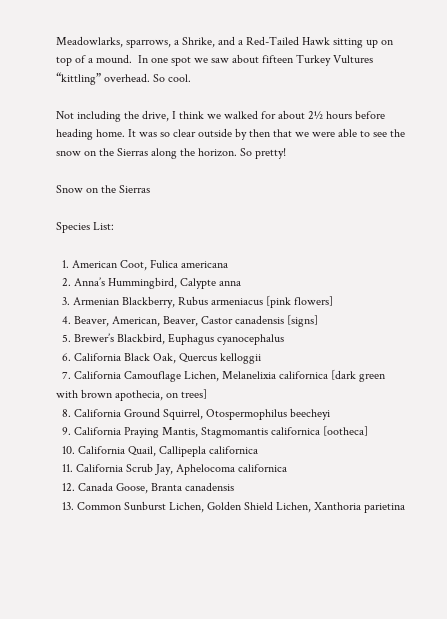Meadowlarks, sparrows, a Shrike, and a Red-Tailed Hawk sitting up on top of a mound.  In one spot we saw about fifteen Turkey Vultures “kittling” overhead. So cool.

Not including the drive, I think we walked for about 2½ hours before heading home. It was so clear outside by then that we were able to see the snow on the Sierras along the horizon. So pretty!

Snow on the Sierras

Species List:

  1. American Coot, Fulica americana
  2. Anna’s Hummingbird, Calypte anna
  3. Armenian Blackberry, Rubus armeniacus [pink flowers]
  4. Beaver, American, Beaver, Castor canadensis [signs]
  5. Brewer’s Blackbird, Euphagus cyanocephalus
  6. California Black Oak, Quercus kelloggii
  7. California Camouflage Lichen, Melanelixia californica [dark green with brown apothecia, on trees]
  8. California Ground Squirrel, Otospermophilus beecheyi
  9. California Praying Mantis, Stagmomantis californica [ootheca]
  10. California Quail, Callipepla californica
  11. California Scrub Jay, Aphelocoma californica
  12. Canada Goose, Branta canadensis
  13. Common Sunburst Lichen, Golden Shield Lichen, Xanthoria parietina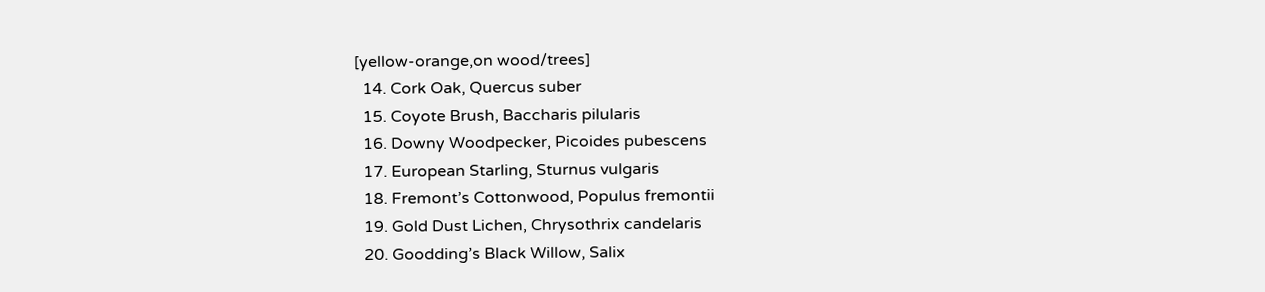[yellow-orange,on wood/trees]
  14. Cork Oak, Quercus suber
  15. Coyote Brush, Baccharis pilularis
  16. Downy Woodpecker, Picoides pubescens
  17. European Starling, Sturnus vulgaris
  18. Fremont’s Cottonwood, Populus fremontii
  19. Gold Dust Lichen, Chrysothrix candelaris
  20. Goodding’s Black Willow, Salix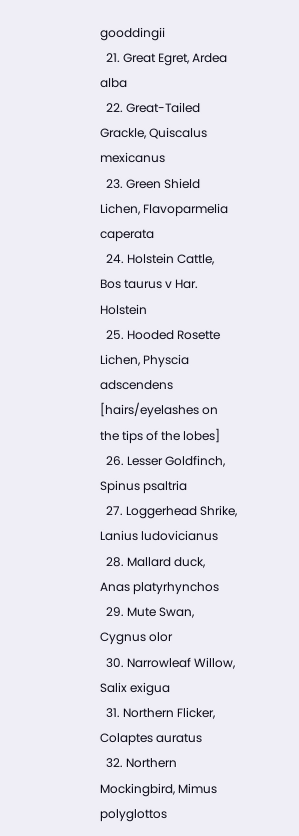gooddingii
  21. Great Egret, Ardea alba
  22. Great-Tailed Grackle, Quiscalus mexicanus
  23. Green Shield Lichen, Flavoparmelia caperata
  24. Holstein Cattle, Bos taurus v Har. Holstein
  25. Hooded Rosette Lichen, Physcia adscendens [hairs/eyelashes on the tips of the lobes]
  26. Lesser Goldfinch, Spinus psaltria
  27. Loggerhead Shrike, Lanius ludovicianus
  28. Mallard duck, Anas platyrhynchos
  29. Mute Swan, Cygnus olor
  30. Narrowleaf Willow, Salix exigua
  31. Northern Flicker, Colaptes auratus
  32. Northern Mockingbird, Mimus polyglottos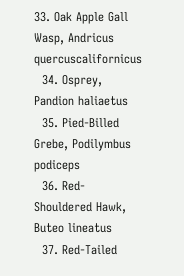33. Oak Apple Gall Wasp, Andricus quercuscalifornicus
  34. Osprey, Pandion haliaetus
  35. Pied-Billed Grebe, Podilymbus podiceps
  36. Red-Shouldered Hawk, Buteo lineatus
  37. Red-Tailed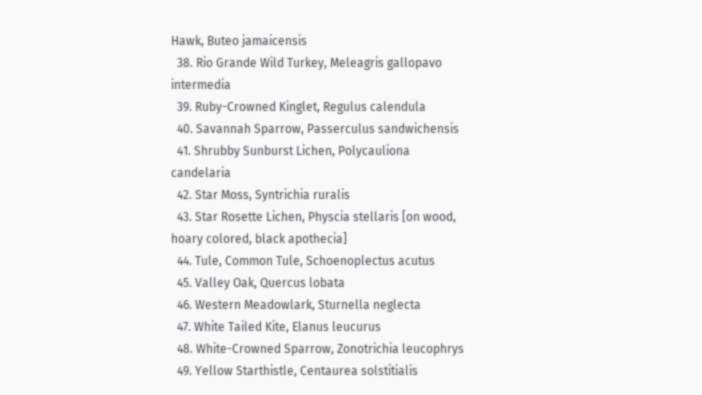Hawk, Buteo jamaicensis
  38. Rio Grande Wild Turkey, Meleagris gallopavo intermedia
  39. Ruby-Crowned Kinglet, Regulus calendula
  40. Savannah Sparrow, Passerculus sandwichensis
  41. Shrubby Sunburst Lichen, Polycauliona candelaria
  42. Star Moss, Syntrichia ruralis
  43. Star Rosette Lichen, Physcia stellaris [on wood, hoary colored, black apothecia]
  44. Tule, Common Tule, Schoenoplectus acutus
  45. Valley Oak, Quercus lobata
  46. Western Meadowlark, Sturnella neglecta
  47. White Tailed Kite, Elanus leucurus
  48. White-Crowned Sparrow, Zonotrichia leucophrys
  49. Yellow Starthistle, Centaurea solstitialis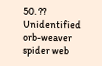50. ?? Unidentified orb-weaver spider web